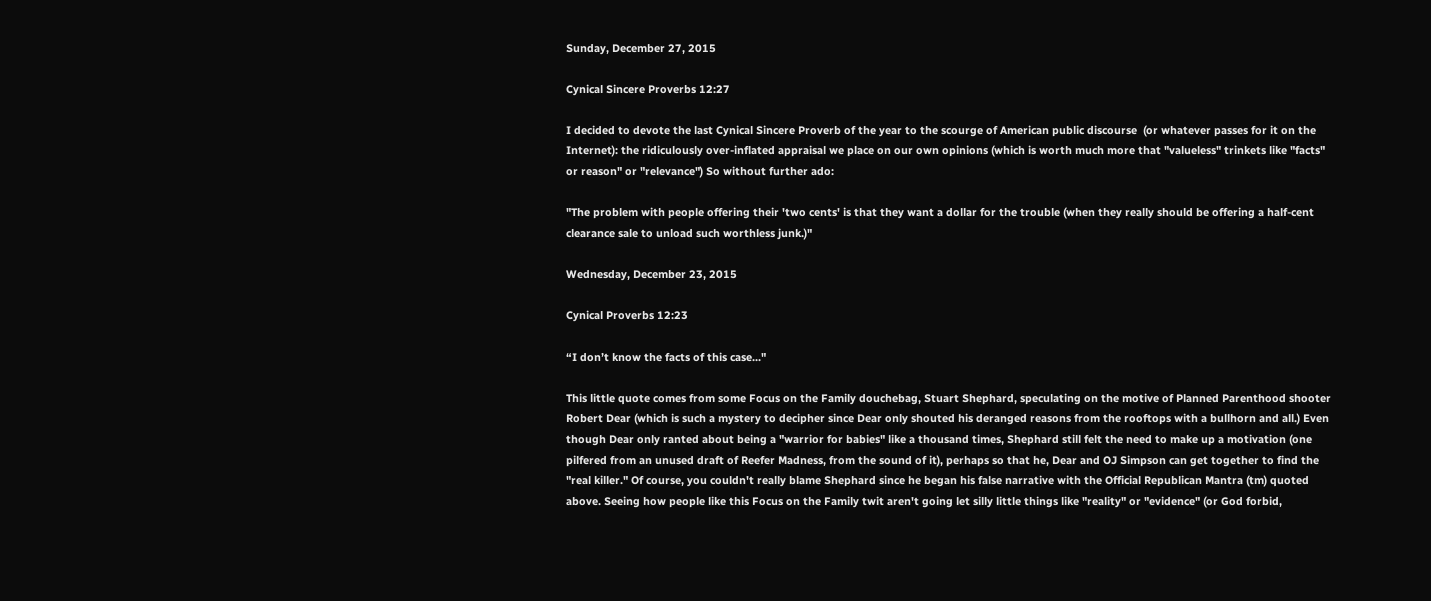Sunday, December 27, 2015

Cynical Sincere Proverbs 12:27

I decided to devote the last Cynical Sincere Proverb of the year to the scourge of American public discourse  (or whatever passes for it on the Internet): the ridiculously over-inflated appraisal we place on our own opinions (which is worth much more that "valueless" trinkets like "facts" or reason" or "relevance") So without further ado:

"The problem with people offering their 'two cents' is that they want a dollar for the trouble (when they really should be offering a half-cent clearance sale to unload such worthless junk.)"

Wednesday, December 23, 2015

Cynical Proverbs 12:23

“I don’t know the facts of this case..."

This little quote comes from some Focus on the Family douchebag, Stuart Shephard, speculating on the motive of Planned Parenthood shooter Robert Dear (which is such a mystery to decipher since Dear only shouted his deranged reasons from the rooftops with a bullhorn and all.) Even though Dear only ranted about being a "warrior for babies" like a thousand times, Shephard still felt the need to make up a motivation (one pilfered from an unused draft of Reefer Madness, from the sound of it), perhaps so that he, Dear and OJ Simpson can get together to find the "real killer." Of course, you couldn't really blame Shephard since he began his false narrative with the Official Republican Mantra (tm) quoted above. Seeing how people like this Focus on the Family twit aren't going let silly little things like "reality" or "evidence" (or God forbid,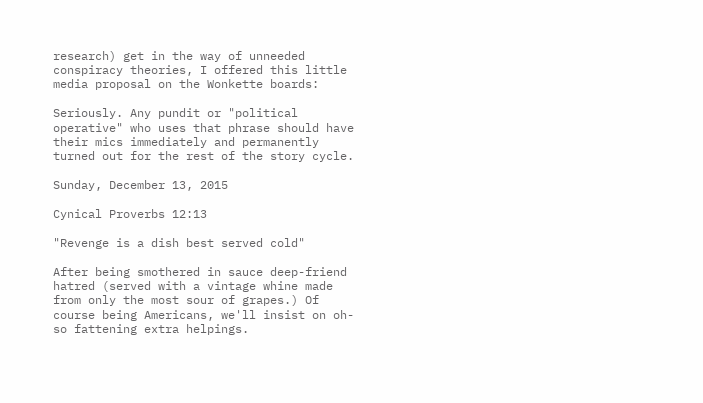research) get in the way of unneeded conspiracy theories, I offered this little media proposal on the Wonkette boards:

Seriously. Any pundit or "political operative" who uses that phrase should have their mics immediately and permanently turned out for the rest of the story cycle.

Sunday, December 13, 2015

Cynical Proverbs 12:13

"Revenge is a dish best served cold"

After being smothered in sauce deep-friend hatred (served with a vintage whine made from only the most sour of grapes.) Of course being Americans, we'll insist on oh-so fattening extra helpings.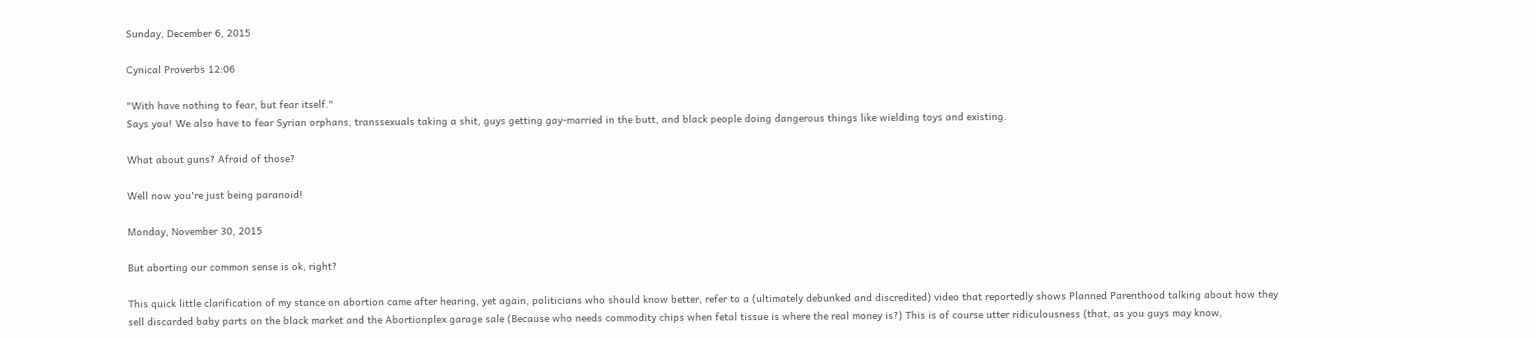Sunday, December 6, 2015

Cynical Proverbs 12:06

"With have nothing to fear, but fear itself."
Says you! We also have to fear Syrian orphans, transsexuals taking a shit, guys getting gay-married in the butt, and black people doing dangerous things like wielding toys and existing.

What about guns? Afraid of those?

Well now you're just being paranoid!

Monday, November 30, 2015

But aborting our common sense is ok, right?

This quick little clarification of my stance on abortion came after hearing, yet again, politicians who should know better, refer to a (ultimately debunked and discredited) video that reportedly shows Planned Parenthood talking about how they sell discarded baby parts on the black market and the Abortionplex garage sale (Because who needs commodity chips when fetal tissue is where the real money is?) This is of course utter ridiculousness (that, as you guys may know,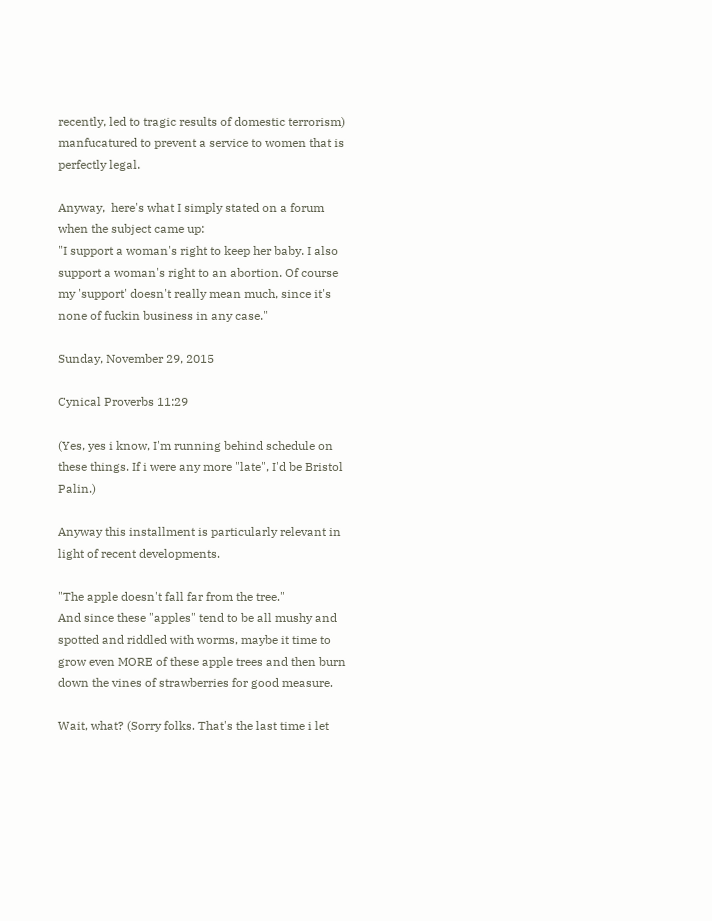recently, led to tragic results of domestic terrorism) manfucatured to prevent a service to women that is perfectly legal.

Anyway,  here's what I simply stated on a forum when the subject came up:
"I support a woman's right to keep her baby. I also support a woman's right to an abortion. Of course my 'support' doesn't really mean much, since it's none of fuckin business in any case."

Sunday, November 29, 2015

Cynical Proverbs 11:29

(Yes, yes i know, I'm running behind schedule on these things. If i were any more "late", I'd be Bristol Palin.)

Anyway this installment is particularly relevant in light of recent developments.

"The apple doesn't fall far from the tree."
And since these "apples" tend to be all mushy and spotted and riddled with worms, maybe it time to grow even MORE of these apple trees and then burn down the vines of strawberries for good measure.

Wait, what? (Sorry folks. That's the last time i let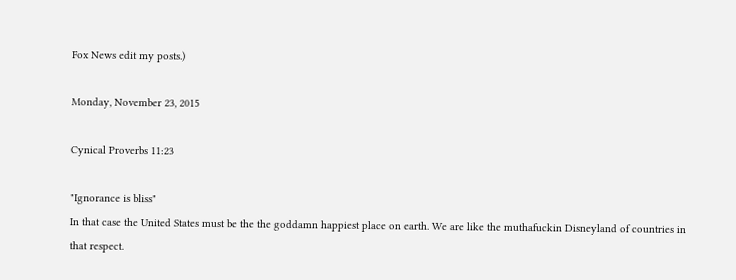Fox News edit my posts.)

Monday, November 23, 2015

Cynical Proverbs 11:23

"Ignorance is bliss"
In that case the United States must be the the goddamn happiest place on earth. We are like the muthafuckin Disneyland of countries in that respect.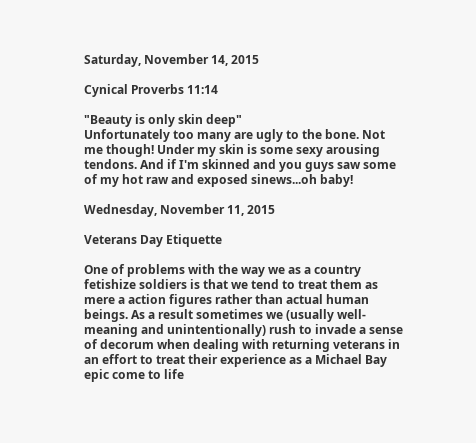Saturday, November 14, 2015

Cynical Proverbs 11:14

"Beauty is only skin deep"
Unfortunately too many are ugly to the bone. Not me though! Under my skin is some sexy arousing tendons. And if I'm skinned and you guys saw some of my hot raw and exposed sinews...oh baby!

Wednesday, November 11, 2015

Veterans Day Etiquette

One of problems with the way we as a country fetishize soldiers is that we tend to treat them as mere a action figures rather than actual human beings. As a result sometimes we (usually well-meaning and unintentionally) rush to invade a sense of decorum when dealing with returning veterans in an effort to treat their experience as a Michael Bay epic come to life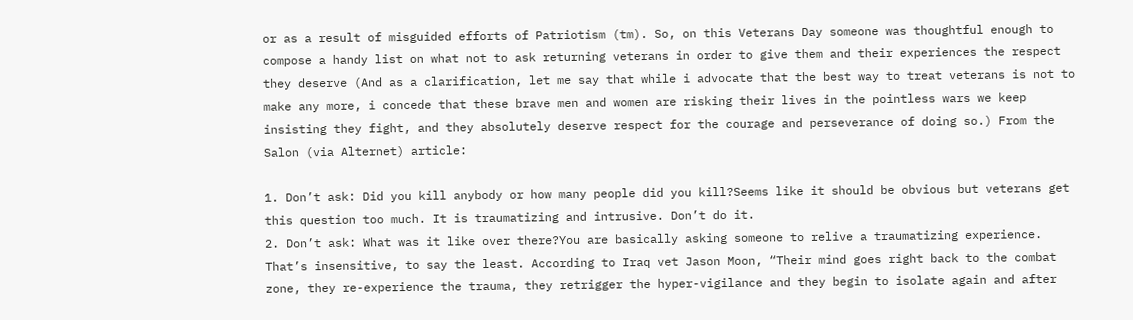or as a result of misguided efforts of Patriotism (tm). So, on this Veterans Day someone was thoughtful enough to compose a handy list on what not to ask returning veterans in order to give them and their experiences the respect they deserve (And as a clarification, let me say that while i advocate that the best way to treat veterans is not to make any more, i concede that these brave men and women are risking their lives in the pointless wars we keep insisting they fight, and they absolutely deserve respect for the courage and perseverance of doing so.) From the Salon (via Alternet) article:

1. Don’t ask: Did you kill anybody or how many people did you kill?Seems like it should be obvious but veterans get this question too much. It is traumatizing and intrusive. Don’t do it.
2. Don’t ask: What was it like over there?You are basically asking someone to relive a traumatizing experience. That’s insensitive, to say the least. According to Iraq vet Jason Moon, “Their mind goes right back to the combat zone, they re-experience the trauma, they retrigger the hyper-vigilance and they begin to isolate again and after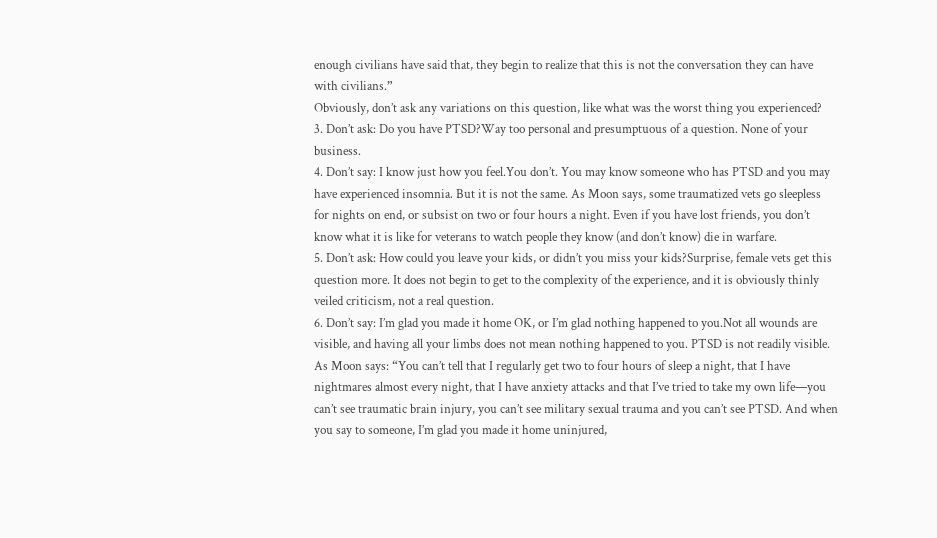enough civilians have said that, they begin to realize that this is not the conversation they can have with civilians.”
Obviously, don’t ask any variations on this question, like what was the worst thing you experienced?
3. Don’t ask: Do you have PTSD?Way too personal and presumptuous of a question. None of your business.
4. Don’t say: I know just how you feel.You don’t. You may know someone who has PTSD and you may have experienced insomnia. But it is not the same. As Moon says, some traumatized vets go sleepless for nights on end, or subsist on two or four hours a night. Even if you have lost friends, you don’t know what it is like for veterans to watch people they know (and don’t know) die in warfare.
5. Don’t ask: How could you leave your kids, or didn’t you miss your kids?Surprise, female vets get this question more. It does not begin to get to the complexity of the experience, and it is obviously thinly veiled criticism, not a real question.
6. Don’t say: I’m glad you made it home OK, or I’m glad nothing happened to you.Not all wounds are visible, and having all your limbs does not mean nothing happened to you. PTSD is not readily visible. As Moon says: “You can’t tell that I regularly get two to four hours of sleep a night, that I have nightmares almost every night, that I have anxiety attacks and that I’ve tried to take my own life—you can’t see traumatic brain injury, you can’t see military sexual trauma and you can’t see PTSD. And when you say to someone, I’m glad you made it home uninjured,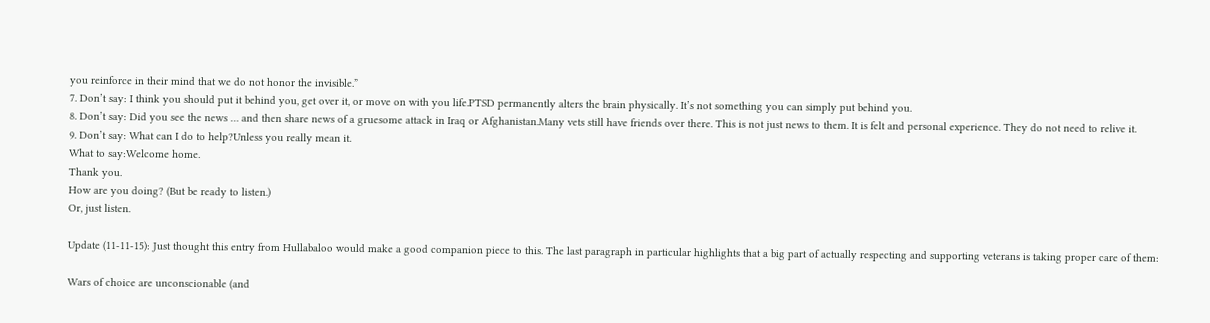you reinforce in their mind that we do not honor the invisible.”
7. Don’t say: I think you should put it behind you, get over it, or move on with you life.PTSD permanently alters the brain physically. It’s not something you can simply put behind you.
8. Don’t say: Did you see the news … and then share news of a gruesome attack in Iraq or Afghanistan.Many vets still have friends over there. This is not just news to them. It is felt and personal experience. They do not need to relive it.
9. Don’t say: What can I do to help?Unless you really mean it.
What to say:Welcome home.
Thank you.
How are you doing? (But be ready to listen.)
Or, just listen.

Update (11-11-15): Just thought this entry from Hullabaloo would make a good companion piece to this. The last paragraph in particular highlights that a big part of actually respecting and supporting veterans is taking proper care of them:

Wars of choice are unconscionable (and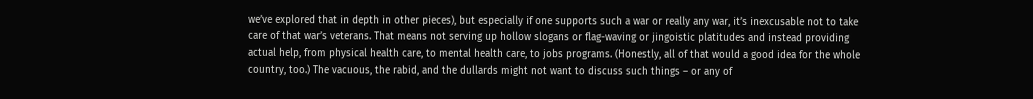we’ve explored that in depth in other pieces), but especially if one supports such a war or really any war, it’s inexcusable not to take care of that war’s veterans. That means not serving up hollow slogans or flag-waving or jingoistic platitudes and instead providing actual help, from physical health care, to mental health care, to jobs programs. (Honestly, all of that would a good idea for the whole country, too.) The vacuous, the rabid, and the dullards might not want to discuss such things – or any of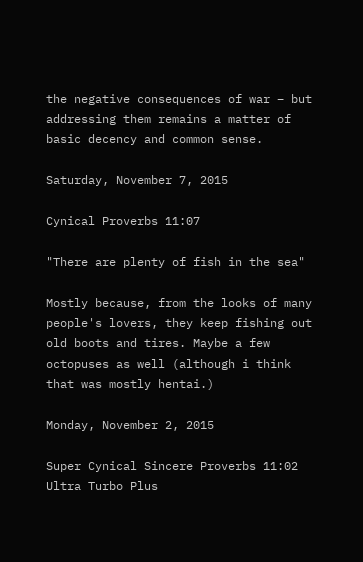the negative consequences of war – but addressing them remains a matter of basic decency and common sense.

Saturday, November 7, 2015

Cynical Proverbs 11:07

"There are plenty of fish in the sea"

Mostly because, from the looks of many people's lovers, they keep fishing out old boots and tires. Maybe a few octopuses as well (although i think that was mostly hentai.)

Monday, November 2, 2015

Super Cynical Sincere Proverbs 11:02 Ultra Turbo Plus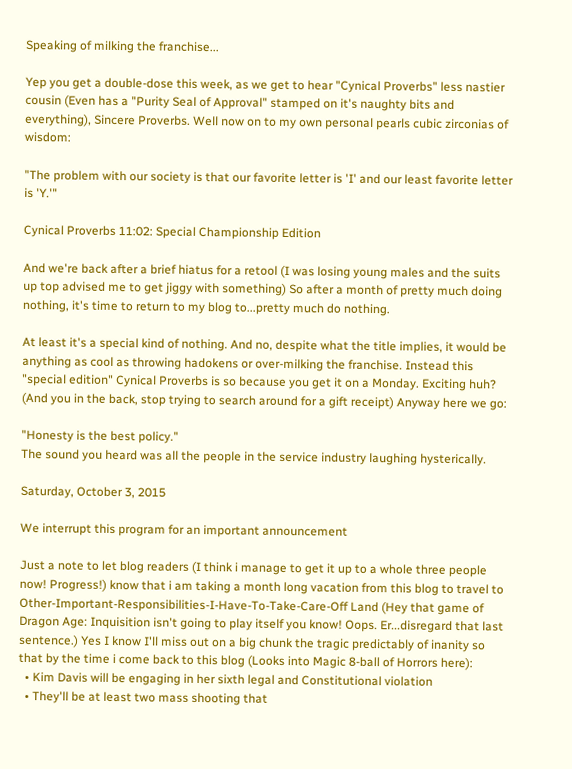Speaking of milking the franchise...

Yep you get a double-dose this week, as we get to hear "Cynical Proverbs" less nastier cousin (Even has a "Purity Seal of Approval" stamped on it's naughty bits and everything), Sincere Proverbs. Well now on to my own personal pearls cubic zirconias of wisdom:

"The problem with our society is that our favorite letter is 'I' and our least favorite letter is 'Y.'"

Cynical Proverbs 11:02: Special Championship Edition

And we're back after a brief hiatus for a retool (I was losing young males and the suits up top advised me to get jiggy with something) So after a month of pretty much doing nothing, it's time to return to my blog to...pretty much do nothing.

At least it's a special kind of nothing. And no, despite what the title implies, it would be anything as cool as throwing hadokens or over-milking the franchise. Instead this "special edition" Cynical Proverbs is so because you get it on a Monday. Exciting huh? (And you in the back, stop trying to search around for a gift receipt) Anyway here we go:

"Honesty is the best policy."
The sound you heard was all the people in the service industry laughing hysterically.

Saturday, October 3, 2015

We interrupt this program for an important announcement

Just a note to let blog readers (I think i manage to get it up to a whole three people now! Progress!) know that i am taking a month long vacation from this blog to travel to Other-Important-Responsibilities-I-Have-To-Take-Care-Off Land (Hey that game of Dragon Age: Inquisition isn't going to play itself you know! Oops. Er...disregard that last sentence.) Yes I know I'll miss out on a big chunk the tragic predictably of inanity so that by the time i come back to this blog (Looks into Magic 8-ball of Horrors here):
  • Kim Davis will be engaging in her sixth legal and Constitutional violation
  • They'll be at least two mass shooting that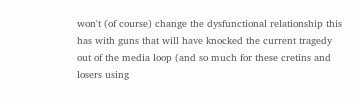won't (of course) change the dysfunctional relationship this has with guns that will have knocked the current tragedy out of the media loop (and so much for these cretins and losers using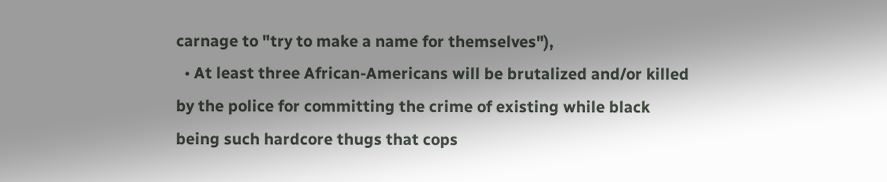carnage to "try to make a name for themselves"),
  • At least three African-Americans will be brutalized and/or killed by the police for committing the crime of existing while black being such hardcore thugs that cops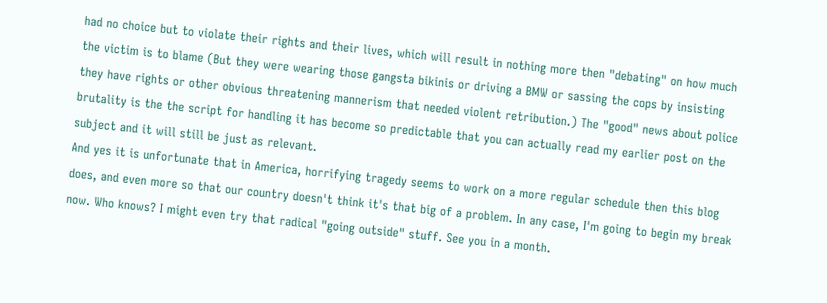had no choice but to violate their rights and their lives, which will result in nothing more then "debating" on how much the victim is to blame (But they were wearing those gangsta bikinis or driving a BMW or sassing the cops by insisting they have rights or other obvious threatening mannerism that needed violent retribution.) The "good" news about police brutality is the the script for handling it has become so predictable that you can actually read my earlier post on the subject and it will still be just as relevant.
And yes it is unfortunate that in America, horrifying tragedy seems to work on a more regular schedule then this blog does, and even more so that our country doesn't think it's that big of a problem. In any case, I'm going to begin my break now. Who knows? I might even try that radical "going outside" stuff. See you in a month.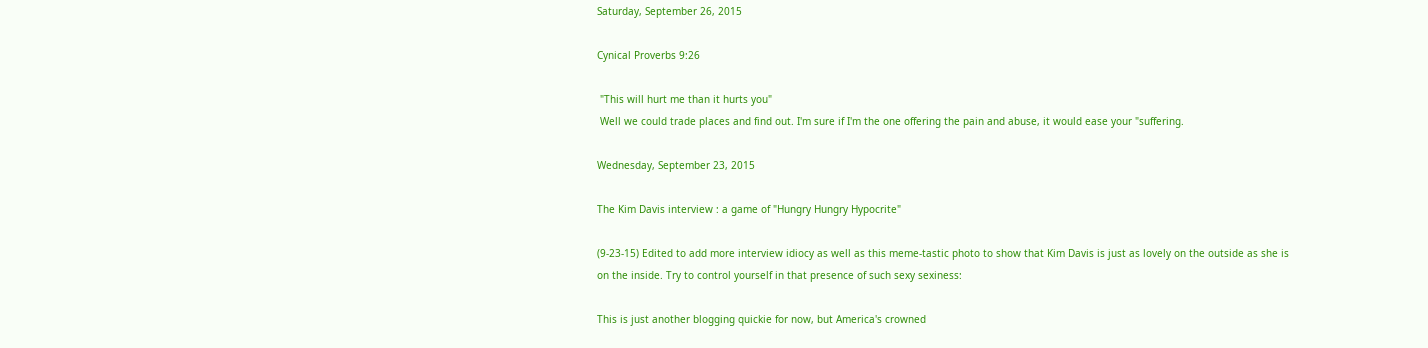Saturday, September 26, 2015

Cynical Proverbs 9:26

 "This will hurt me than it hurts you"
 Well we could trade places and find out. I'm sure if I'm the one offering the pain and abuse, it would ease your "suffering.

Wednesday, September 23, 2015

The Kim Davis interview : a game of "Hungry Hungry Hypocrite"

(9-23-15) Edited to add more interview idiocy as well as this meme-tastic photo to show that Kim Davis is just as lovely on the outside as she is on the inside. Try to control yourself in that presence of such sexy sexiness:

This is just another blogging quickie for now, but America's crowned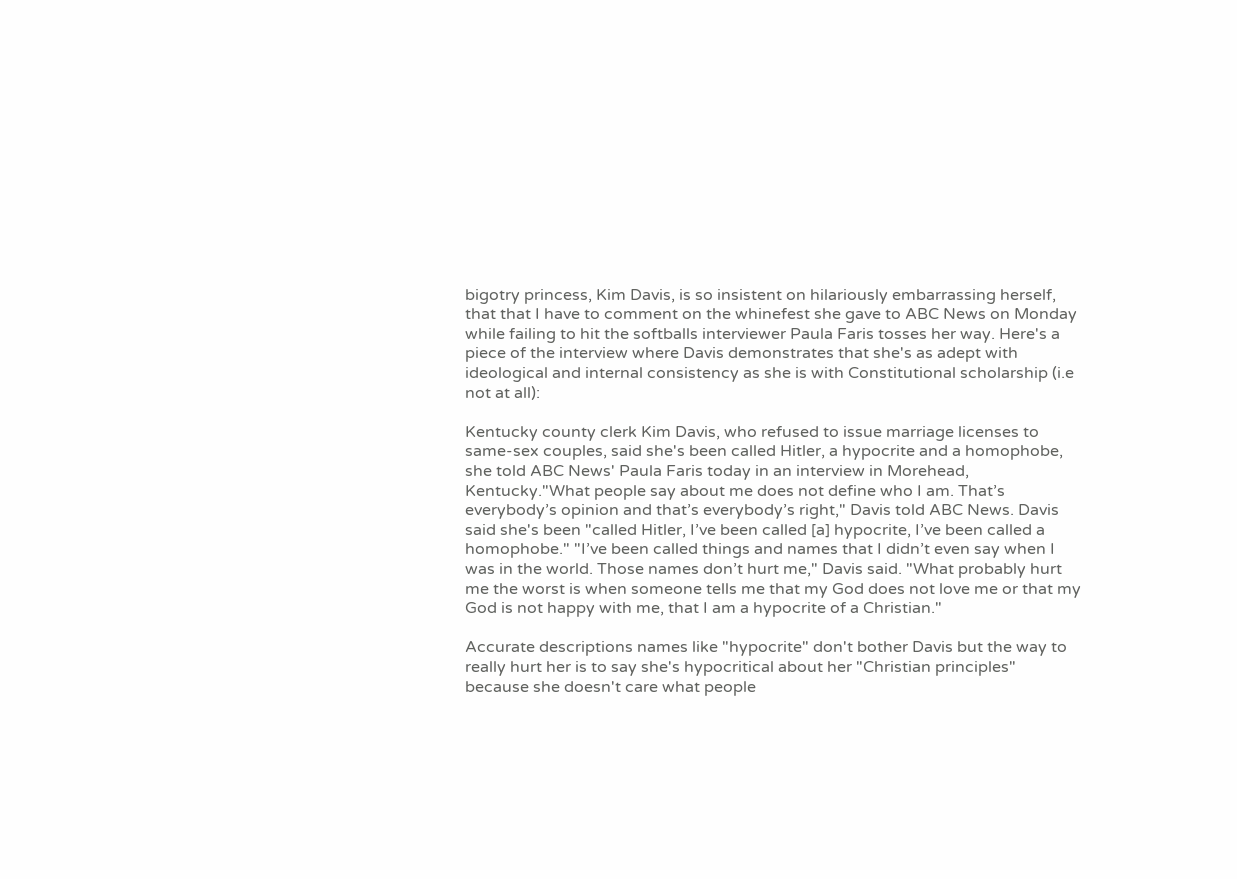bigotry princess, Kim Davis, is so insistent on hilariously embarrassing herself, that that I have to comment on the whinefest she gave to ABC News on Monday while failing to hit the softballs interviewer Paula Faris tosses her way. Here's a piece of the interview where Davis demonstrates that she's as adept with ideological and internal consistency as she is with Constitutional scholarship (i.e not at all):

Kentucky county clerk Kim Davis, who refused to issue marriage licenses to same-sex couples, said she's been called Hitler, a hypocrite and a homophobe, she told ABC News' Paula Faris today in an interview in Morehead, Kentucky."What people say about me does not define who I am. That’s everybody’s opinion and that’s everybody’s right," Davis told ABC News. Davis said she's been "called Hitler, I’ve been called [a] hypocrite, I’ve been called a homophobe." "I’ve been called things and names that I didn’t even say when I was in the world. Those names don’t hurt me," Davis said. "What probably hurt me the worst is when someone tells me that my God does not love me or that my God is not happy with me, that I am a hypocrite of a Christian."

Accurate descriptions names like "hypocrite" don't bother Davis but the way to really hurt her is to say she's hypocritical about her "Christian principles" because she doesn't care what people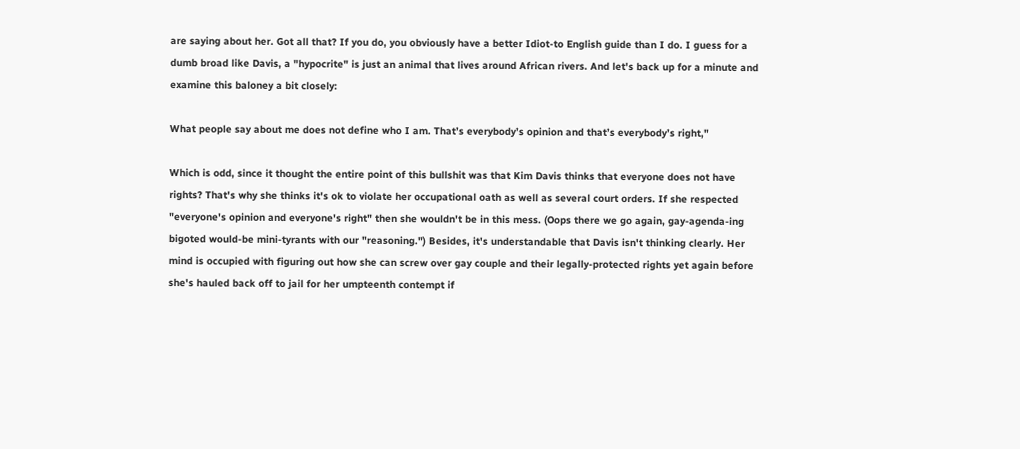are saying about her. Got all that? If you do, you obviously have a better Idiot-to English guide than I do. I guess for a dumb broad like Davis, a "hypocrite" is just an animal that lives around African rivers. And let's back up for a minute and examine this baloney a bit closely:

What people say about me does not define who I am. That’s everybody’s opinion and that’s everybody’s right,"

Which is odd, since it thought the entire point of this bullshit was that Kim Davis thinks that everyone does not have rights? That's why she thinks it's ok to violate her occupational oath as well as several court orders. If she respected "everyone's opinion and everyone's right" then she wouldn't be in this mess. (Oops there we go again, gay-agenda-ing bigoted would-be mini-tyrants with our "reasoning.") Besides, it's understandable that Davis isn't thinking clearly. Her mind is occupied with figuring out how she can screw over gay couple and their legally-protected rights yet again before she's hauled back off to jail for her umpteenth contempt if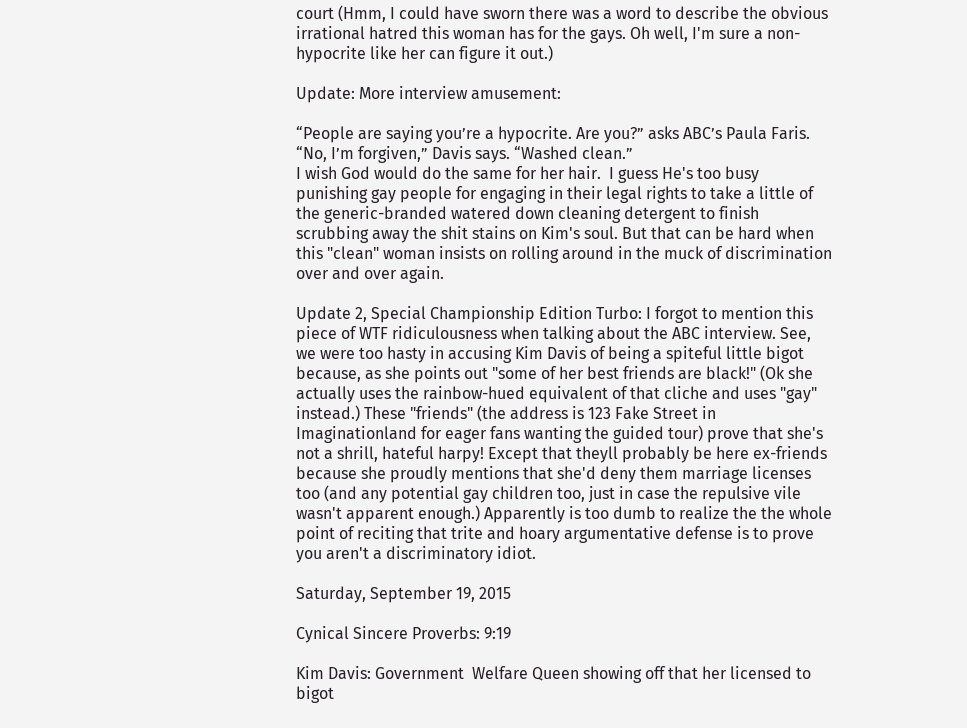court (Hmm, I could have sworn there was a word to describe the obvious irrational hatred this woman has for the gays. Oh well, I'm sure a non-hypocrite like her can figure it out.)

Update: More interview amusement:

“People are saying you’re a hypocrite. Are you?” asks ABC’s Paula Faris. “No, I’m forgiven,” Davis says. “Washed clean.”
I wish God would do the same for her hair.  I guess He's too busy punishing gay people for engaging in their legal rights to take a little of the generic-branded watered down cleaning detergent to finish scrubbing away the shit stains on Kim's soul. But that can be hard when this "clean" woman insists on rolling around in the muck of discrimination over and over again.

Update 2, Special Championship Edition Turbo: I forgot to mention this piece of WTF ridiculousness when talking about the ABC interview. See, we were too hasty in accusing Kim Davis of being a spiteful little bigot because, as she points out "some of her best friends are black!" (Ok she actually uses the rainbow-hued equivalent of that cliche and uses "gay" instead.) These "friends" (the address is 123 Fake Street in Imaginationland for eager fans wanting the guided tour) prove that she's not a shrill, hateful harpy! Except that theyll probably be here ex-friends because she proudly mentions that she'd deny them marriage licenses too (and any potential gay children too, just in case the repulsive vile wasn't apparent enough.) Apparently is too dumb to realize the the whole point of reciting that trite and hoary argumentative defense is to prove you aren't a discriminatory idiot.

Saturday, September 19, 2015

Cynical Sincere Proverbs: 9:19

Kim Davis: Government  Welfare Queen showing off that her licensed to bigot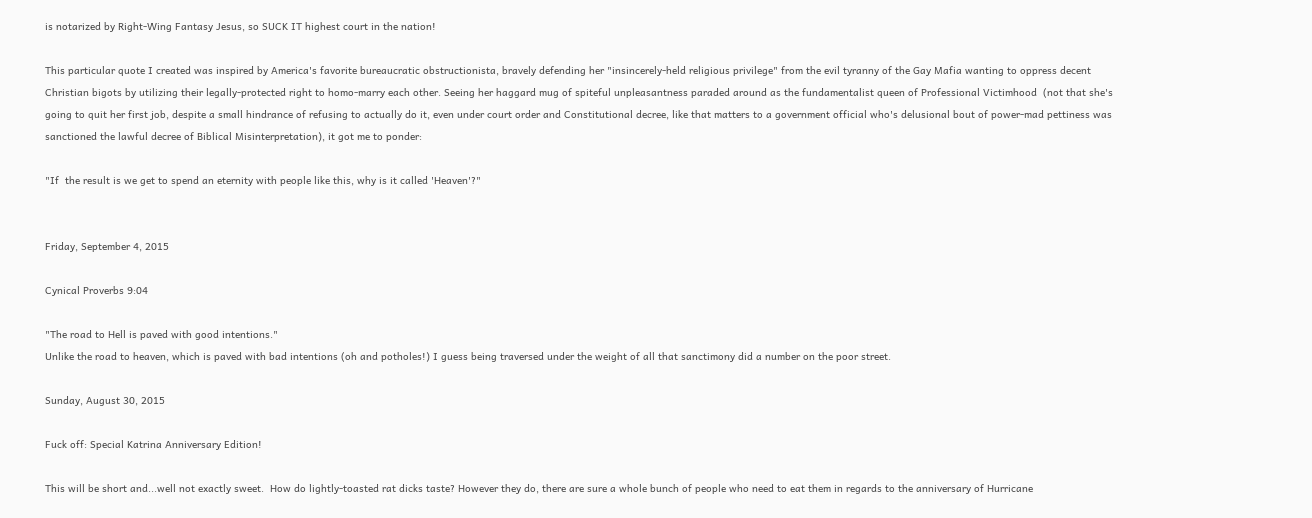is notarized by Right-Wing Fantasy Jesus, so SUCK IT highest court in the nation!

This particular quote I created was inspired by America's favorite bureaucratic obstructionista, bravely defending her "insincerely-held religious privilege" from the evil tyranny of the Gay Mafia wanting to oppress decent Christian bigots by utilizing their legally-protected right to homo-marry each other. Seeing her haggard mug of spiteful unpleasantness paraded around as the fundamentalist queen of Professional Victimhood  (not that she's going to quit her first job, despite a small hindrance of refusing to actually do it, even under court order and Constitutional decree, like that matters to a government official who's delusional bout of power-mad pettiness was sanctioned the lawful decree of Biblical Misinterpretation), it got me to ponder:

"If  the result is we get to spend an eternity with people like this, why is it called 'Heaven'?"


Friday, September 4, 2015

Cynical Proverbs 9:04

"The road to Hell is paved with good intentions."
Unlike the road to heaven, which is paved with bad intentions (oh and potholes!) I guess being traversed under the weight of all that sanctimony did a number on the poor street.

Sunday, August 30, 2015

Fuck off: Special Katrina Anniversary Edition!

This will be short and...well not exactly sweet.  How do lightly-toasted rat dicks taste? However they do, there are sure a whole bunch of people who need to eat them in regards to the anniversary of Hurricane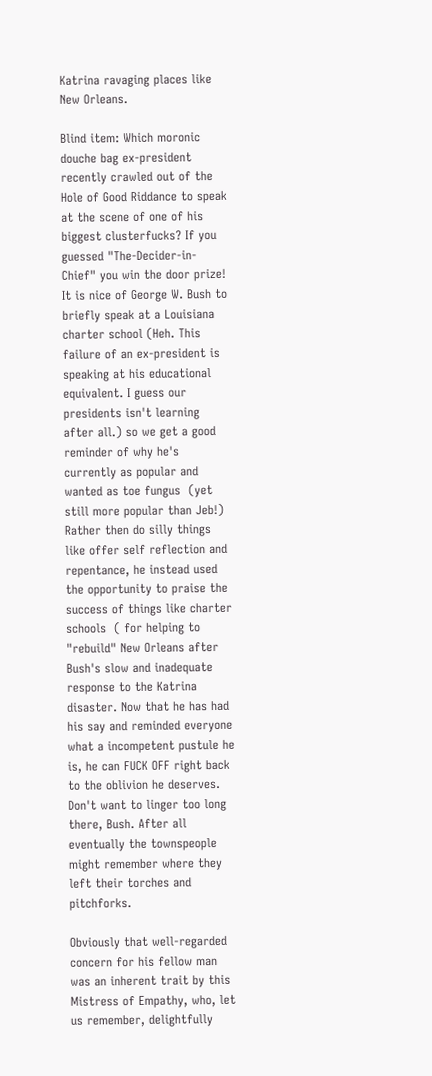Katrina ravaging places like New Orleans.

Blind item: Which moronic douche bag ex-president recently crawled out of the Hole of Good Riddance to speak at the scene of one of his biggest clusterfucks? If you guessed "The-Decider-in-Chief" you win the door prize! It is nice of George W. Bush to briefly speak at a Louisiana charter school (Heh. This failure of an ex-president is speaking at his educational equivalent. I guess our presidents isn't learning after all.) so we get a good reminder of why he's currently as popular and wanted as toe fungus  (yet still more popular than Jeb!) Rather then do silly things like offer self reflection and repentance, he instead used the opportunity to praise the success of things like charter schools  ( for helping to "rebuild" New Orleans after Bush's slow and inadequate response to the Katrina disaster. Now that he has had his say and reminded everyone what a incompetent pustule he is, he can FUCK OFF right back to the oblivion he deserves. Don't want to linger too long there, Bush. After all eventually the townspeople might remember where they left their torches and pitchforks.

Obviously that well-regarded concern for his fellow man was an inherent trait by this Mistress of Empathy, who, let us remember, delightfully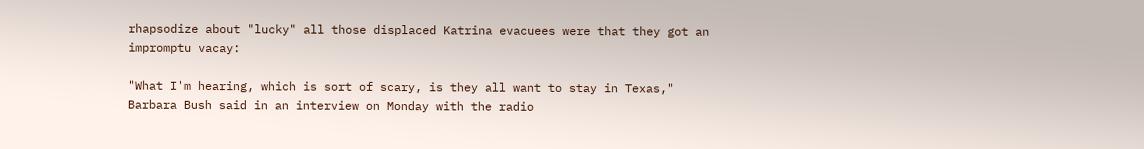rhapsodize about "lucky" all those displaced Katrina evacuees were that they got an impromptu vacay:

"What I'm hearing, which is sort of scary, is they all want to stay in Texas," Barbara Bush said in an interview on Monday with the radio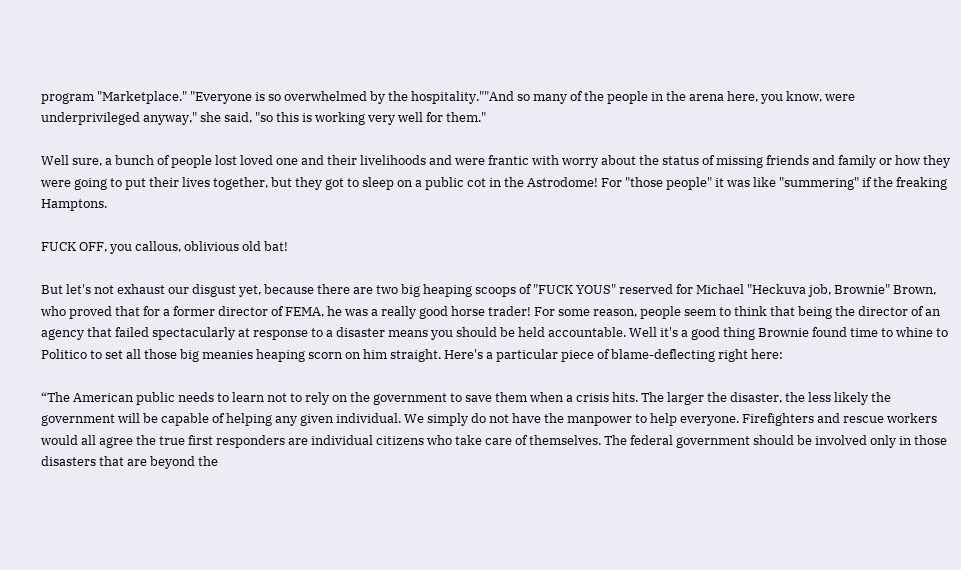program "Marketplace." "Everyone is so overwhelmed by the hospitality.""And so many of the people in the arena here, you know, were underprivileged anyway," she said, "so this is working very well for them."

Well sure, a bunch of people lost loved one and their livelihoods and were frantic with worry about the status of missing friends and family or how they were going to put their lives together, but they got to sleep on a public cot in the Astrodome! For "those people" it was like "summering" if the freaking Hamptons.

FUCK OFF, you callous, oblivious old bat!

But let's not exhaust our disgust yet, because there are two big heaping scoops of "FUCK YOUS" reserved for Michael "Heckuva job, Brownie" Brown, who proved that for a former director of FEMA, he was a really good horse trader! For some reason, people seem to think that being the director of an agency that failed spectacularly at response to a disaster means you should be held accountable. Well it's a good thing Brownie found time to whine to Politico to set all those big meanies heaping scorn on him straight. Here's a particular piece of blame-deflecting right here:

“The American public needs to learn not to rely on the government to save them when a crisis hits. The larger the disaster, the less likely the government will be capable of helping any given individual. We simply do not have the manpower to help everyone. Firefighters and rescue workers would all agree the true first responders are individual citizens who take care of themselves. The federal government should be involved only in those disasters that are beyond the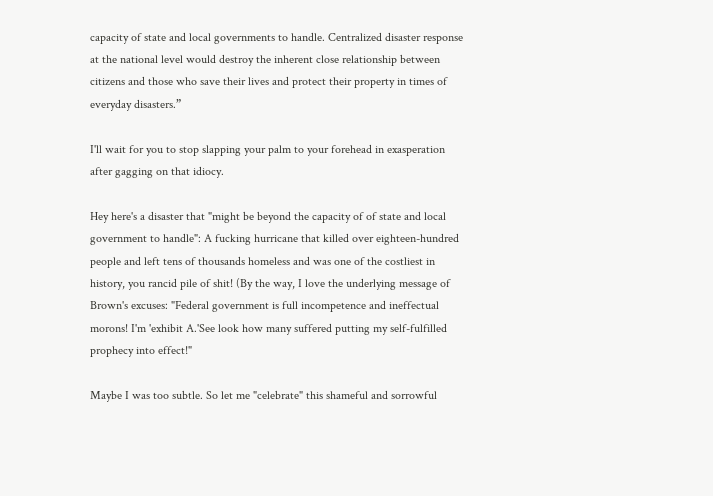capacity of state and local governments to handle. Centralized disaster response at the national level would destroy the inherent close relationship between citizens and those who save their lives and protect their property in times of everyday disasters.”

I'll wait for you to stop slapping your palm to your forehead in exasperation after gagging on that idiocy.

Hey here's a disaster that "might be beyond the capacity of of state and local government to handle": A fucking hurricane that killed over eighteen-hundred people and left tens of thousands homeless and was one of the costliest in history, you rancid pile of shit! (By the way, I love the underlying message of Brown's excuses: "Federal government is full incompetence and ineffectual morons! I'm 'exhibit A.'See look how many suffered putting my self-fulfilled prophecy into effect!"

Maybe I was too subtle. So let me "celebrate" this shameful and sorrowful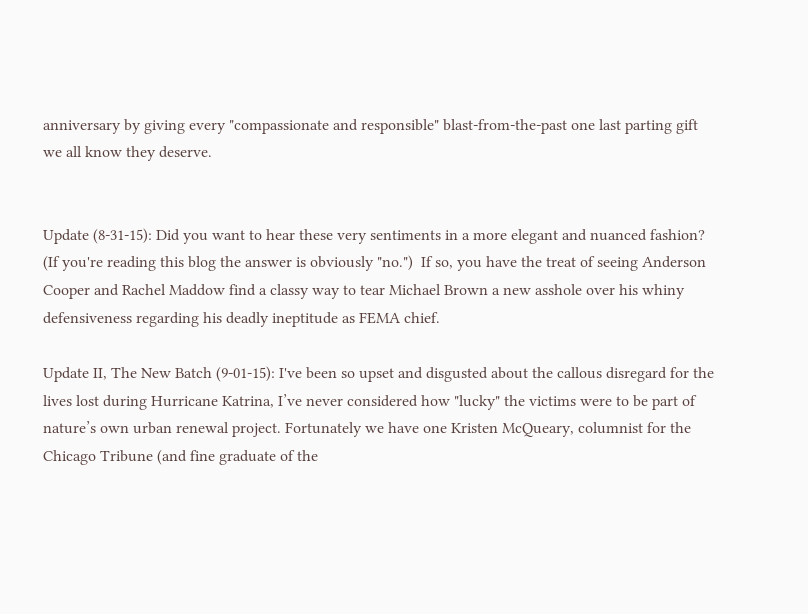anniversary by giving every "compassionate and responsible" blast-from-the-past one last parting gift we all know they deserve.


Update (8-31-15): Did you want to hear these very sentiments in a more elegant and nuanced fashion? (If you're reading this blog the answer is obviously "no.")  If so, you have the treat of seeing Anderson Cooper and Rachel Maddow find a classy way to tear Michael Brown a new asshole over his whiny defensiveness regarding his deadly ineptitude as FEMA chief.

Update II, The New Batch (9-01-15): I've been so upset and disgusted about the callous disregard for the lives lost during Hurricane Katrina, I’ve never considered how "lucky" the victims were to be part of nature’s own urban renewal project. Fortunately we have one Kristen McQueary, columnist for the Chicago Tribune (and fine graduate of the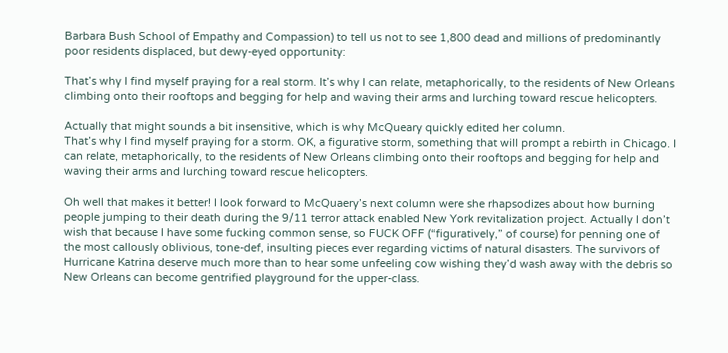Barbara Bush School of Empathy and Compassion) to tell us not to see 1,800 dead and millions of predominantly poor residents displaced, but dewy-eyed opportunity:

That’s why I find myself praying for a real storm. It’s why I can relate, metaphorically, to the residents of New Orleans climbing onto their rooftops and begging for help and waving their arms and lurching toward rescue helicopters.

Actually that might sounds a bit insensitive, which is why McQueary quickly edited her column.
That’s why I find myself praying for a storm. OK, a figurative storm, something that will prompt a rebirth in Chicago. I can relate, metaphorically, to the residents of New Orleans climbing onto their rooftops and begging for help and waving their arms and lurching toward rescue helicopters.

Oh well that makes it better! I look forward to McQuaery’s next column were she rhapsodizes about how burning people jumping to their death during the 9/11 terror attack enabled New York revitalization project. Actually I don’t wish that because I have some fucking common sense, so FUCK OFF (“figuratively,” of course) for penning one of the most callously oblivious, tone-def, insulting pieces ever regarding victims of natural disasters. The survivors of Hurricane Katrina deserve much more than to hear some unfeeling cow wishing they’d wash away with the debris so New Orleans can become gentrified playground for the upper-class.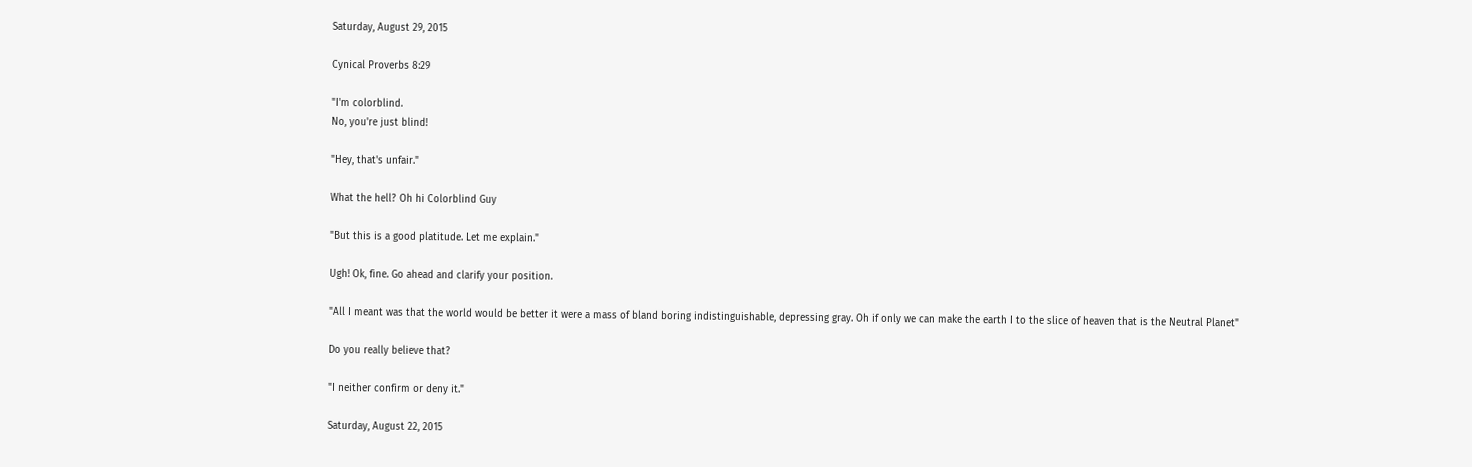Saturday, August 29, 2015

Cynical Proverbs 8:29

"I'm colorblind.
No, you're just blind!

"Hey, that's unfair."

What the hell? Oh hi Colorblind Guy

"But this is a good platitude. Let me explain."

Ugh! Ok, fine. Go ahead and clarify your position.

"All I meant was that the world would be better it were a mass of bland boring indistinguishable, depressing gray. Oh if only we can make the earth I to the slice of heaven that is the Neutral Planet"

Do you really believe that?

"I neither confirm or deny it."

Saturday, August 22, 2015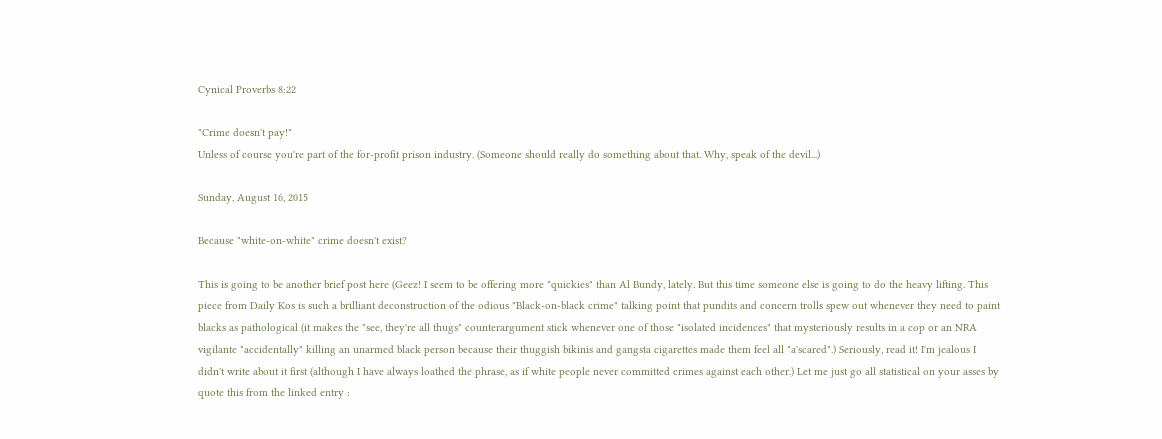Cynical Proverbs 8:22

"Crime doesn't pay!"
Unless of course you're part of the for-profit prison industry. (Someone should really do something about that. Why, speak of the devil...)

Sunday, August 16, 2015

Because "white-on-white" crime doesn't exist?

This is going to be another brief post here (Geez! I seem to be offering more "quickies" than Al Bundy, lately. But this time someone else is going to do the heavy lifting. This piece from Daily Kos is such a brilliant deconstruction of the odious "Black-on-black crime" talking point that pundits and concern trolls spew out whenever they need to paint blacks as pathological (it makes the "see, they're all thugs" counterargument stick whenever one of those "isolated incidences" that mysteriously results in a cop or an NRA vigilante "accidentally" killing an unarmed black person because their thuggish bikinis and gangsta cigarettes made them feel all "a'scared".) Seriously, read it! I'm jealous I didn't write about it first (although I have always loathed the phrase, as if white people never committed crimes against each other.) Let me just go all statistical on your asses by quote this from the linked entry :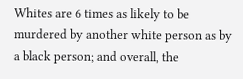Whites are 6 times as likely to be murdered by another white person as by a black person; and overall, the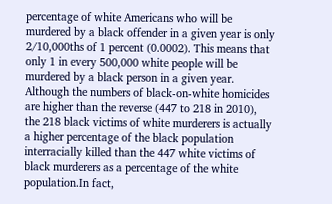percentage of white Americans who will be murdered by a black offender in a given year is only 2/10,000ths of 1 percent (0.0002). This means that only 1 in every 500,000 white people will be murdered by a black person in a given year. Although the numbers of black-on-white homicides are higher than the reverse (447 to 218 in 2010), the 218 black victims of white murderers is actually a higher percentage of the black population interracially killed than the 447 white victims of black murderers as a percentage of the white population.In fact,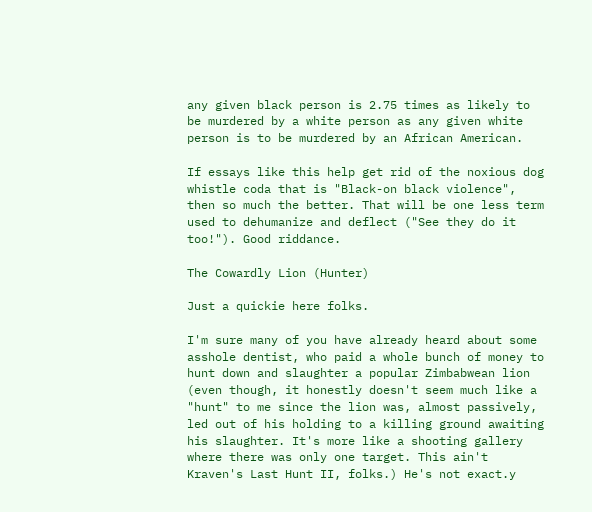any given black person is 2.75 times as likely to be murdered by a white person as any given white person is to be murdered by an African American.

If essays like this help get rid of the noxious dog whistle coda that is "Black-on black violence", then so much the better. That will be one less term used to dehumanize and deflect ("See they do it too!"). Good riddance.

The Cowardly Lion (Hunter)

Just a quickie here folks.

I'm sure many of you have already heard about some asshole dentist, who paid a whole bunch of money to hunt down and slaughter a popular Zimbabwean lion (even though, it honestly doesn't seem much like a "hunt" to me since the lion was, almost passively, led out of his holding to a killing ground awaiting his slaughter. It's more like a shooting gallery where there was only one target. This ain't Kraven's Last Hunt II, folks.) He's not exact.y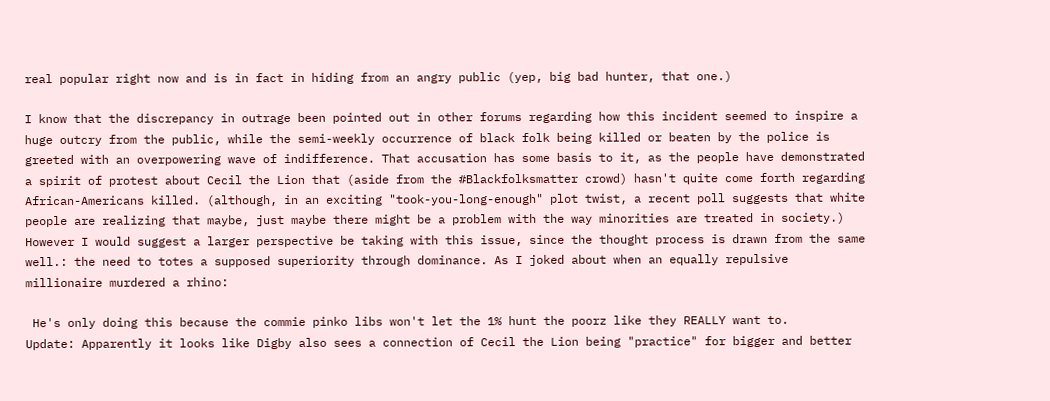real popular right now and is in fact in hiding from an angry public (yep, big bad hunter, that one.)

I know that the discrepancy in outrage been pointed out in other forums regarding how this incident seemed to inspire a huge outcry from the public, while the semi-weekly occurrence of black folk being killed or beaten by the police is greeted with an overpowering wave of indifference. That accusation has some basis to it, as the people have demonstrated a spirit of protest about Cecil the Lion that (aside from the #Blackfolksmatter crowd) hasn't quite come forth regarding African-Americans killed. (although, in an exciting "took-you-long-enough" plot twist, a recent poll suggests that white people are realizing that maybe, just maybe there might be a problem with the way minorities are treated in society.) However I would suggest a larger perspective be taking with this issue, since the thought process is drawn from the same well.: the need to totes a supposed superiority through dominance. As I joked about when an equally repulsive millionaire murdered a rhino:

 He's only doing this because the commie pinko libs won't let the 1% hunt the poorz like they REALLY want to.
Update: Apparently it looks like Digby also sees a connection of Cecil the Lion being "practice" for bigger and better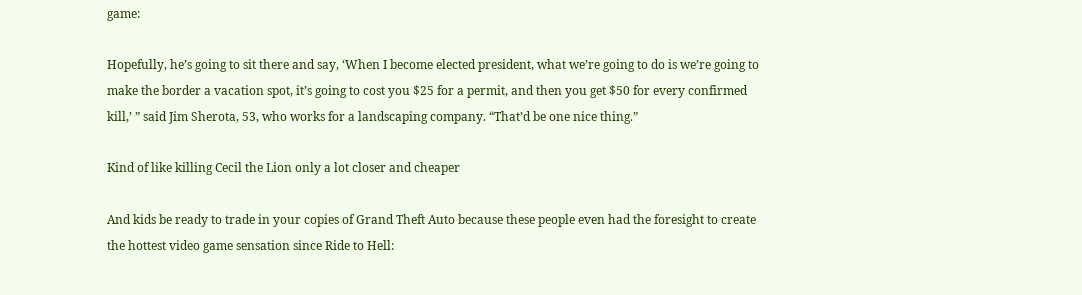game:

Hopefully, he’s going to sit there and say, ‘When I become elected president, what we’re going to do is we’re going to make the border a vacation spot, it’s going to cost you $25 for a permit, and then you get $50 for every confirmed kill,’ ” said Jim Sherota, 53, who works for a landscaping company. “That’d be one nice thing.”

Kind of like killing Cecil the Lion only a lot closer and cheaper

And kids be ready to trade in your copies of Grand Theft Auto because these people even had the foresight to create the hottest video game sensation since Ride to Hell: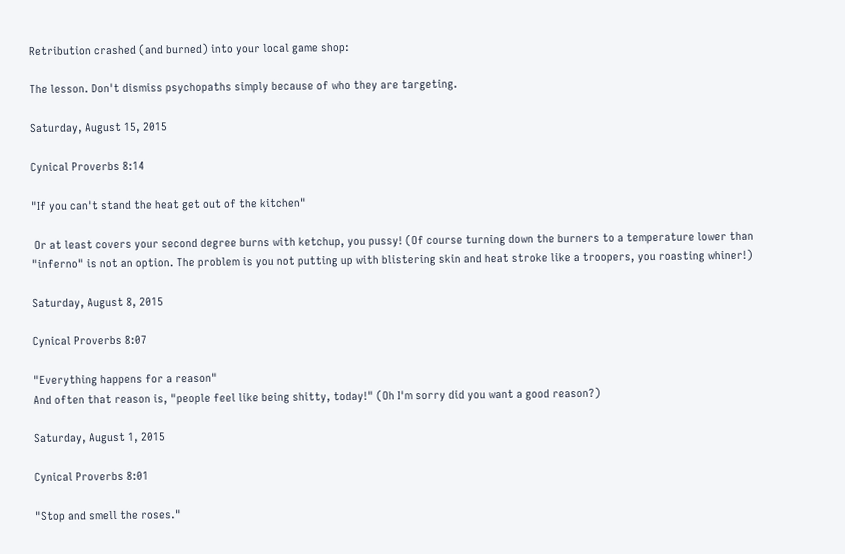Retribution crashed (and burned) into your local game shop:

The lesson. Don't dismiss psychopaths simply because of who they are targeting.

Saturday, August 15, 2015

Cynical Proverbs 8:14

"If you can't stand the heat get out of the kitchen"

 Or at least covers your second degree burns with ketchup, you pussy! (Of course turning down the burners to a temperature lower than "inferno" is not an option. The problem is you not putting up with blistering skin and heat stroke like a troopers, you roasting whiner!)

Saturday, August 8, 2015

Cynical Proverbs 8:07

"Everything happens for a reason"
And often that reason is, "people feel like being shitty, today!" (Oh I'm sorry did you want a good reason?)

Saturday, August 1, 2015

Cynical Proverbs 8:01

"Stop and smell the roses."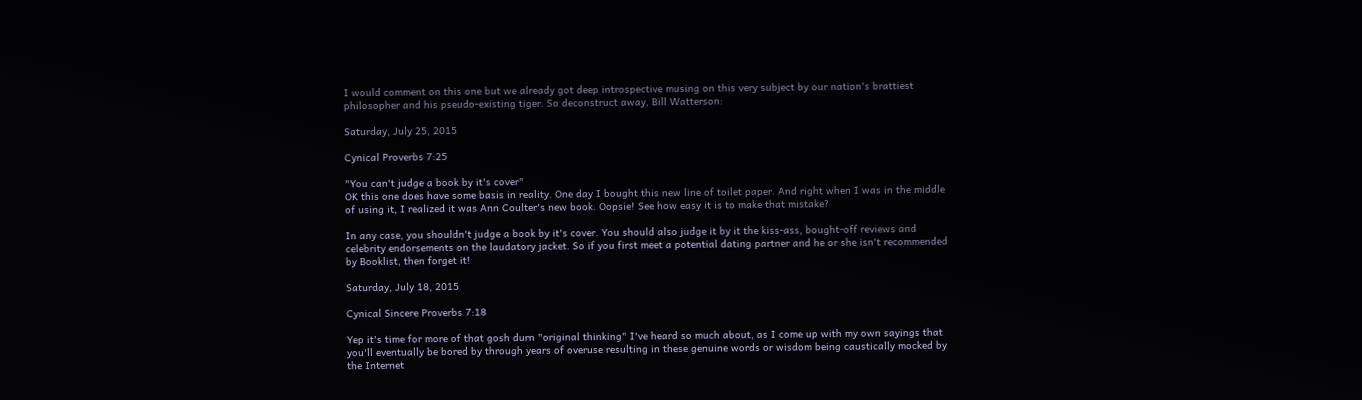I would comment on this one but we already got deep introspective musing on this very subject by our nation's brattiest philosopher and his pseudo-existing tiger. So deconstruct away, Bill Watterson:

Saturday, July 25, 2015

Cynical Proverbs 7:25

"You can't judge a book by it's cover"
OK this one does have some basis in reality. One day I bought this new line of toilet paper. And right when I was in the middle of using it, I realized it was Ann Coulter's new book. Oopsie! See how easy it is to make that mistake?

In any case, you shouldn't judge a book by it's cover. You should also judge it by it the kiss-ass, bought-off reviews and celebrity endorsements on the laudatory jacket. So if you first meet a potential dating partner and he or she isn't recommended by Booklist, then forget it!

Saturday, July 18, 2015

Cynical Sincere Proverbs 7:18

Yep it's time for more of that gosh durn "original thinking" I've heard so much about, as I come up with my own sayings that you'll eventually be bored by through years of overuse resulting in these genuine words or wisdom being caustically mocked by the Internet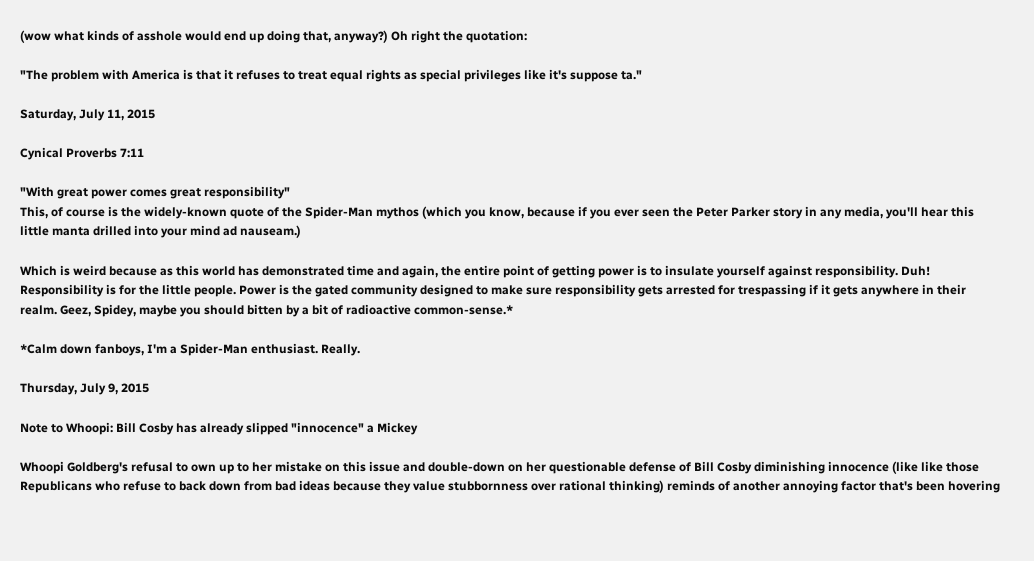(wow what kinds of asshole would end up doing that, anyway?) Oh right the quotation:

"The problem with America is that it refuses to treat equal rights as special privileges like it's suppose ta."

Saturday, July 11, 2015

Cynical Proverbs 7:11

"With great power comes great responsibility"
This, of course is the widely-known quote of the Spider-Man mythos (which you know, because if you ever seen the Peter Parker story in any media, you'll hear this little manta drilled into your mind ad nauseam.)

Which is weird because as this world has demonstrated time and again, the entire point of getting power is to insulate yourself against responsibility. Duh! Responsibility is for the little people. Power is the gated community designed to make sure responsibility gets arrested for trespassing if it gets anywhere in their realm. Geez, Spidey, maybe you should bitten by a bit of radioactive common-sense.*

*Calm down fanboys, I'm a Spider-Man enthusiast. Really.

Thursday, July 9, 2015

Note to Whoopi: Bill Cosby has already slipped "innocence" a Mickey

Whoopi Goldberg's refusal to own up to her mistake on this issue and double-down on her questionable defense of Bill Cosby diminishing innocence (like like those Republicans who refuse to back down from bad ideas because they value stubbornness over rational thinking) reminds of another annoying factor that's been hovering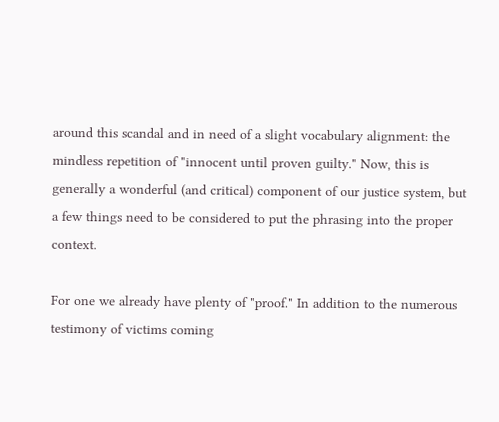around this scandal and in need of a slight vocabulary alignment: the mindless repetition of "innocent until proven guilty." Now, this is generally a wonderful (and critical) component of our justice system, but a few things need to be considered to put the phrasing into the proper context.

For one we already have plenty of "proof." In addition to the numerous testimony of victims coming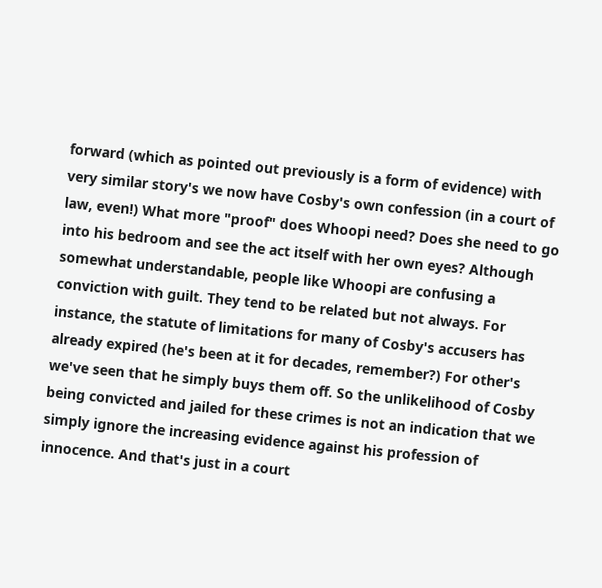forward (which as pointed out previously is a form of evidence) with very similar story's we now have Cosby's own confession (in a court of law, even!) What more "proof" does Whoopi need? Does she need to go into his bedroom and see the act itself with her own eyes? Although somewhat understandable, people like Whoopi are confusing a conviction with guilt. They tend to be related but not always. For instance, the statute of limitations for many of Cosby's accusers has already expired (he's been at it for decades, remember?) For other's we've seen that he simply buys them off. So the unlikelihood of Cosby being convicted and jailed for these crimes is not an indication that we simply ignore the increasing evidence against his profession of innocence. And that's just in a court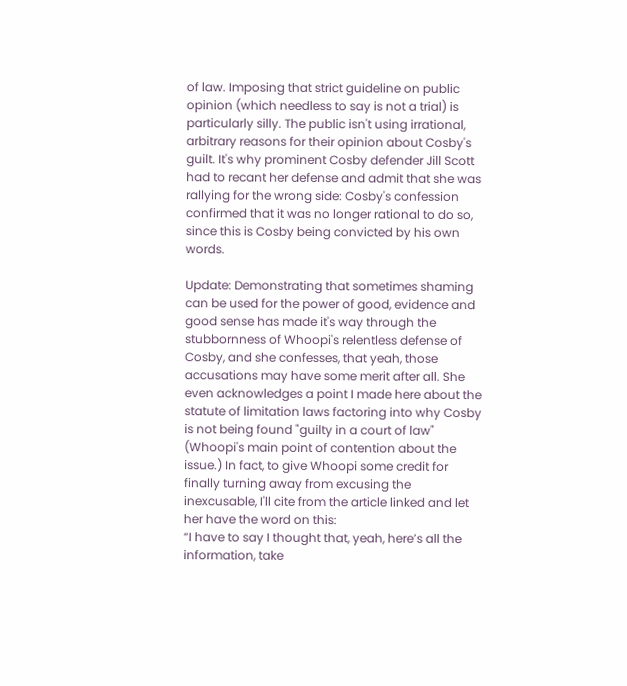of law. Imposing that strict guideline on public opinion (which needless to say is not a trial) is particularly silly. The public isn't using irrational, arbitrary reasons for their opinion about Cosby's guilt. It's why prominent Cosby defender Jill Scott had to recant her defense and admit that she was rallying for the wrong side: Cosby's confession confirmed that it was no longer rational to do so, since this is Cosby being convicted by his own words.

Update: Demonstrating that sometimes shaming can be used for the power of good, evidence and good sense has made it's way through the stubbornness of Whoopi's relentless defense of Cosby, and she confesses, that yeah, those accusations may have some merit after all. She even acknowledges a point I made here about the statute of limitation laws factoring into why Cosby is not being found "guilty in a court of law" (Whoopi's main point of contention about the issue.) In fact, to give Whoopi some credit for finally turning away from excusing the inexcusable, I'll cite from the article linked and let her have the word on this:
“I have to say I thought that, yeah, here’s all the information, take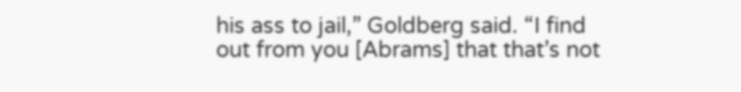his ass to jail,” Goldberg said. “I find out from you [Abrams] that that’s not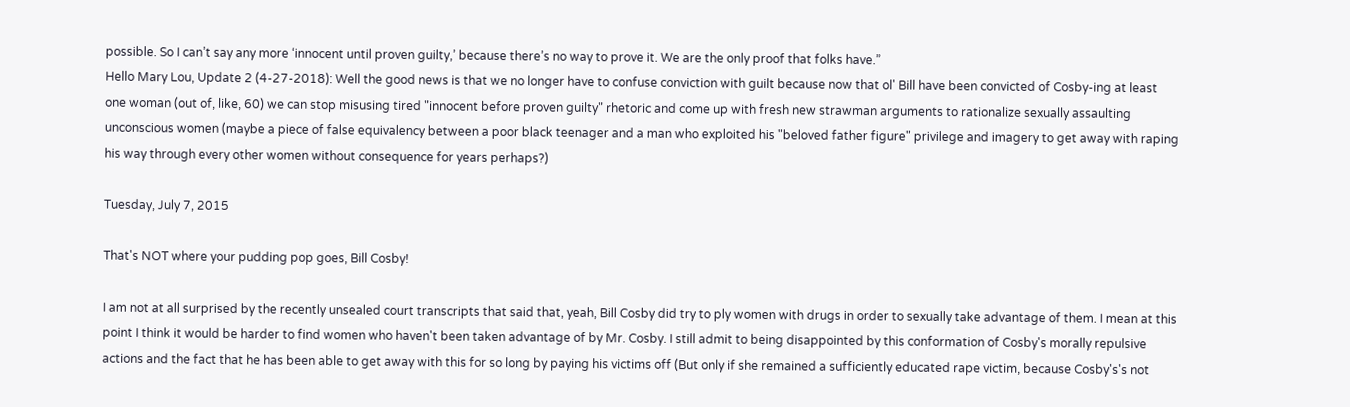possible. So I can’t say any more ‘innocent until proven guilty,’ because there’s no way to prove it. We are the only proof that folks have.”
Hello Mary Lou, Update 2 (4-27-2018): Well the good news is that we no longer have to confuse conviction with guilt because now that ol' Bill have been convicted of Cosby-ing at least one woman (out of, like, 60) we can stop misusing tired "innocent before proven guilty" rhetoric and come up with fresh new strawman arguments to rationalize sexually assaulting unconscious women (maybe a piece of false equivalency between a poor black teenager and a man who exploited his "beloved father figure" privilege and imagery to get away with raping his way through every other women without consequence for years perhaps?)

Tuesday, July 7, 2015

That's NOT where your pudding pop goes, Bill Cosby!

I am not at all surprised by the recently unsealed court transcripts that said that, yeah, Bill Cosby did try to ply women with drugs in order to sexually take advantage of them. I mean at this point I think it would be harder to find women who haven't been taken advantage of by Mr. Cosby. I still admit to being disappointed by this conformation of Cosby's morally repulsive actions and the fact that he has been able to get away with this for so long by paying his victims off (But only if she remained a sufficiently educated rape victim, because Cosby's's not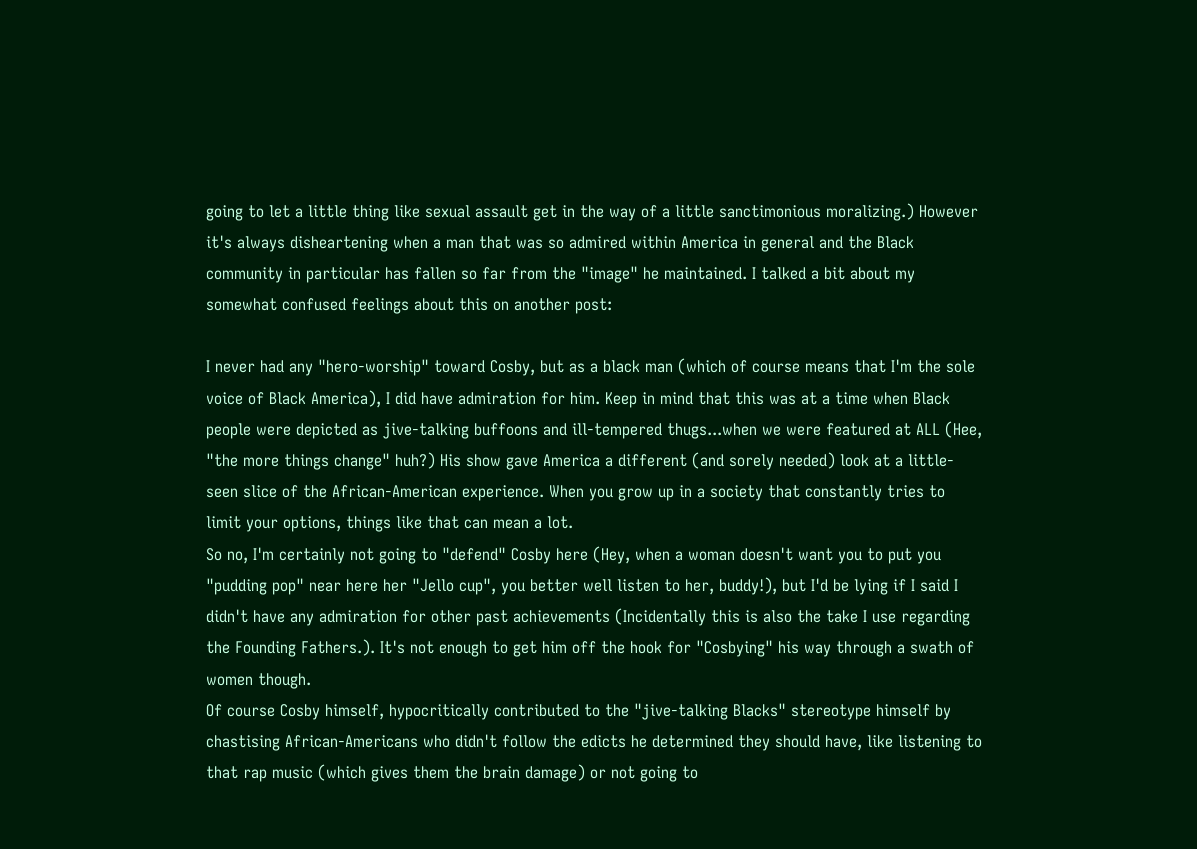going to let a little thing like sexual assault get in the way of a little sanctimonious moralizing.) However it's always disheartening when a man that was so admired within America in general and the Black community in particular has fallen so far from the "image" he maintained. I talked a bit about my somewhat confused feelings about this on another post:

I never had any "hero-worship" toward Cosby, but as a black man (which of course means that I'm the sole voice of Black America), I did have admiration for him. Keep in mind that this was at a time when Black people were depicted as jive-talking buffoons and ill-tempered thugs...when we were featured at ALL (Hee, "the more things change" huh?) His show gave America a different (and sorely needed) look at a little-seen slice of the African-American experience. When you grow up in a society that constantly tries to limit your options, things like that can mean a lot.
So no, I'm certainly not going to "defend" Cosby here (Hey, when a woman doesn't want you to put you "pudding pop" near here her "Jello cup", you better well listen to her, buddy!), but I'd be lying if I said I didn't have any admiration for other past achievements (Incidentally this is also the take I use regarding the Founding Fathers.). It's not enough to get him off the hook for "Cosbying" his way through a swath of women though.
Of course Cosby himself, hypocritically contributed to the "jive-talking Blacks" stereotype himself by chastising African-Americans who didn't follow the edicts he determined they should have, like listening to that rap music (which gives them the brain damage) or not going to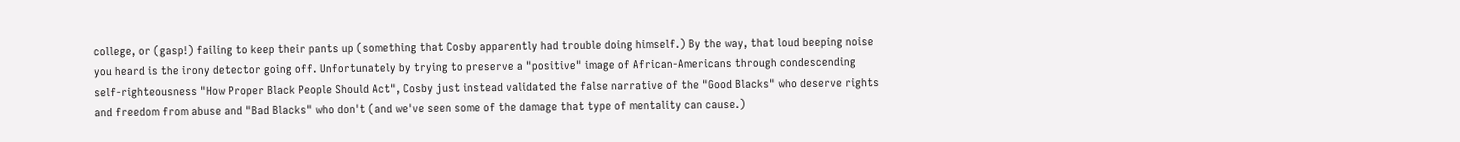college, or (gasp!) failing to keep their pants up (something that Cosby apparently had trouble doing himself.) By the way, that loud beeping noise you heard is the irony detector going off. Unfortunately by trying to preserve a "positive" image of African-Americans through condescending self-righteousness "How Proper Black People Should Act", Cosby just instead validated the false narrative of the "Good Blacks" who deserve rights and freedom from abuse and "Bad Blacks" who don't (and we've seen some of the damage that type of mentality can cause.)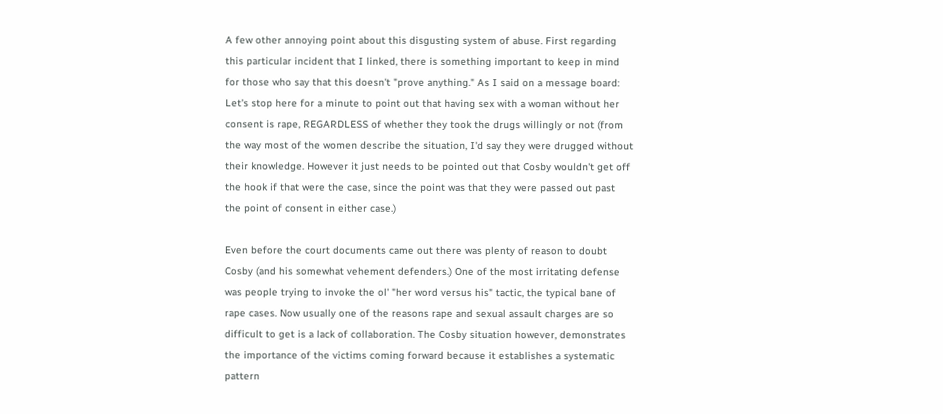A few other annoying point about this disgusting system of abuse. First regarding this particular incident that I linked, there is something important to keep in mind for those who say that this doesn't "prove anything." As I said on a message board:
Let's stop here for a minute to point out that having sex with a woman without her consent is rape, REGARDLESS of whether they took the drugs willingly or not (from the way most of the women describe the situation, I'd say they were drugged without their knowledge. However it just needs to be pointed out that Cosby wouldn't get off the hook if that were the case, since the point was that they were passed out past the point of consent in either case.)

Even before the court documents came out there was plenty of reason to doubt Cosby (and his somewhat vehement defenders.) One of the most irritating defense was people trying to invoke the ol' "her word versus his" tactic, the typical bane of rape cases. Now usually one of the reasons rape and sexual assault charges are so difficult to get is a lack of collaboration. The Cosby situation however, demonstrates the importance of the victims coming forward because it establishes a systematic pattern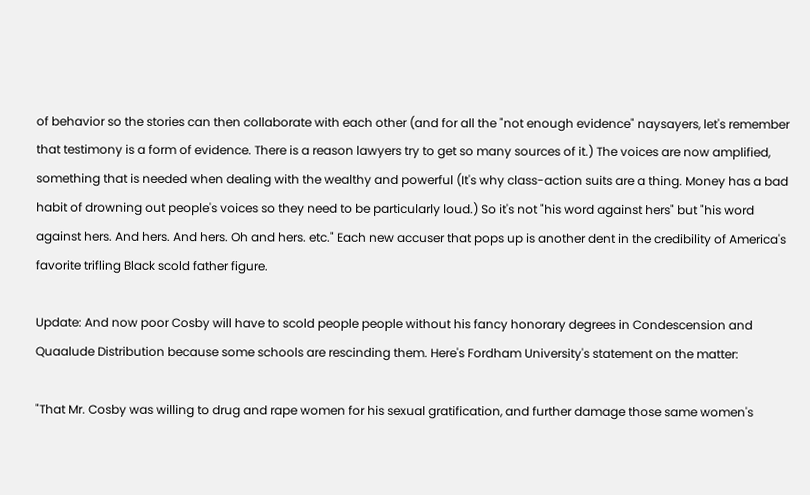of behavior so the stories can then collaborate with each other (and for all the "not enough evidence" naysayers, let's remember that testimony is a form of evidence. There is a reason lawyers try to get so many sources of it.) The voices are now amplified, something that is needed when dealing with the wealthy and powerful (It's why class-action suits are a thing. Money has a bad habit of drowning out people's voices so they need to be particularly loud.) So it's not "his word against hers" but "his word against hers. And hers. And hers. Oh and hers. etc." Each new accuser that pops up is another dent in the credibility of America's favorite trifling Black scold father figure.

Update: And now poor Cosby will have to scold people people without his fancy honorary degrees in Condescension and Quaalude Distribution because some schools are rescinding them. Here's Fordham University's statement on the matter:

"That Mr. Cosby was willing to drug and rape women for his sexual gratification, and further damage those same women's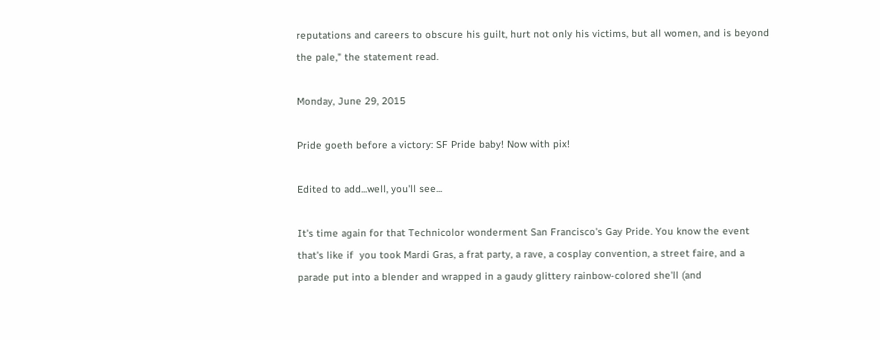reputations and careers to obscure his guilt, hurt not only his victims, but all women, and is beyond the pale," the statement read.

Monday, June 29, 2015

Pride goeth before a victory: SF Pride baby! Now with pix!

Edited to add...well, you'll see...

It's time again for that Technicolor wonderment San Francisco's Gay Pride. You know the event that's like if  you took Mardi Gras, a frat party, a rave, a cosplay convention, a street faire, and a parade put into a blender and wrapped in a gaudy glittery rainbow-colored she'll (and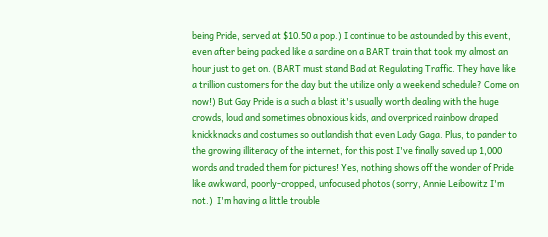being Pride, served at $10.50 a pop.) I continue to be astounded by this event, even after being packed like a sardine on a BART train that took my almost an hour just to get on. (BART must stand Bad at Regulating Traffic. They have like a trillion customers for the day but the utilize only a weekend schedule? Come on now!) But Gay Pride is a such a blast it's usually worth dealing with the huge crowds, loud and sometimes obnoxious kids, and overpriced rainbow draped knickknacks and costumes so outlandish that even Lady Gaga. Plus, to pander to the growing illiteracy of the internet, for this post I've finally saved up 1,000 words and traded them for pictures! Yes, nothing shows off the wonder of Pride like awkward, poorly-cropped, unfocused photos (sorry, Annie Leibowitz I'm not.)  I'm having a little trouble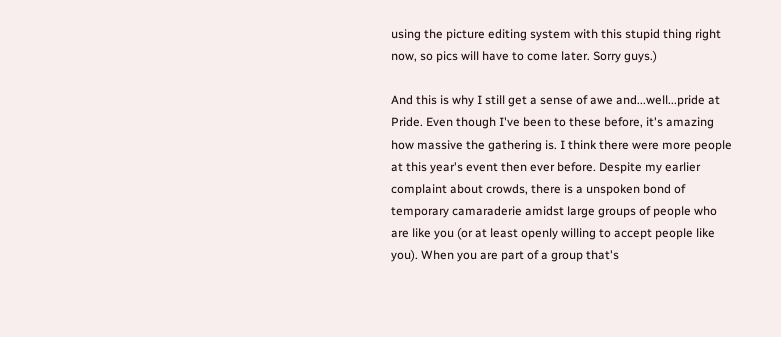using the picture editing system with this stupid thing right now, so pics will have to come later. Sorry guys.)

And this is why I still get a sense of awe and...well...pride at Pride. Even though I've been to these before, it's amazing how massive the gathering is. I think there were more people at this year's event then ever before. Despite my earlier complaint about crowds, there is a unspoken bond of temporary camaraderie amidst large groups of people who are like you (or at least openly willing to accept people like you). When you are part of a group that's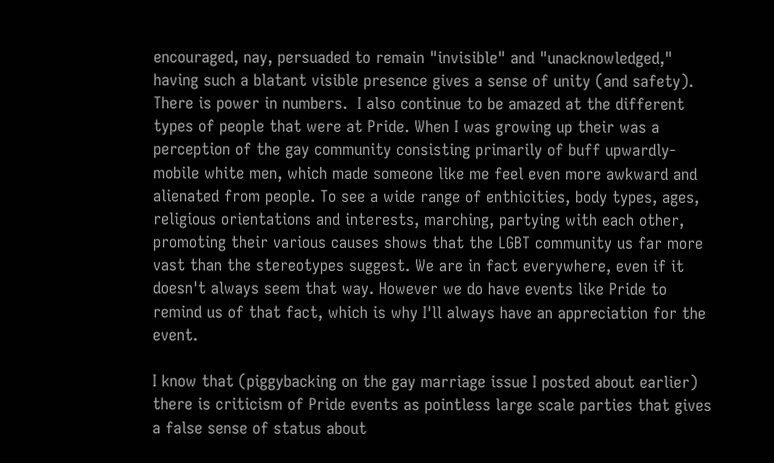encouraged, nay, persuaded to remain "invisible" and "unacknowledged," having such a blatant visible presence gives a sense of unity (and safety). There is power in numbers.  I also continue to be amazed at the different types of people that were at Pride. When I was growing up their was a perception of the gay community consisting primarily of buff upwardly-mobile white men, which made someone like me feel even more awkward and alienated from people. To see a wide range of enthicities, body types, ages, religious orientations and interests, marching, partying with each other, promoting their various causes shows that the LGBT community us far more vast than the stereotypes suggest. We are in fact everywhere, even if it doesn't always seem that way. However we do have events like Pride to remind us of that fact, which is why I'll always have an appreciation for the event.

I know that (piggybacking on the gay marriage issue I posted about earlier) there is criticism of Pride events as pointless large scale parties that gives a false sense of status about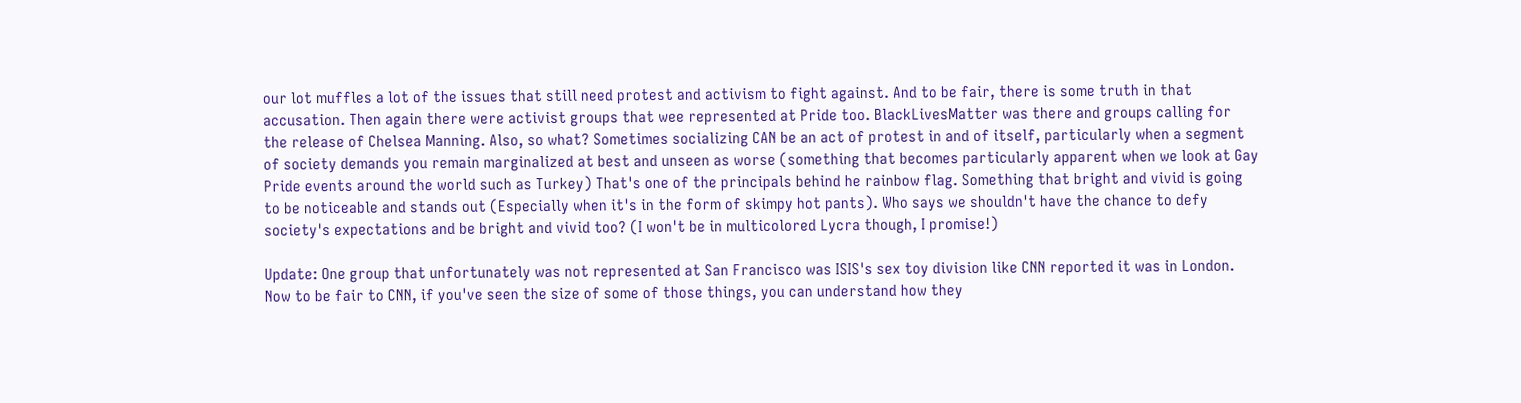our lot muffles a lot of the issues that still need protest and activism to fight against. And to be fair, there is some truth in that accusation. Then again there were activist groups that wee represented at Pride too. BlackLivesMatter was there and groups calling for the release of Chelsea Manning. Also, so what? Sometimes socializing CAN be an act of protest in and of itself, particularly when a segment of society demands you remain marginalized at best and unseen as worse (something that becomes particularly apparent when we look at Gay Pride events around the world such as Turkey) That's one of the principals behind he rainbow flag. Something that bright and vivid is going to be noticeable and stands out (Especially when it's in the form of skimpy hot pants). Who says we shouldn't have the chance to defy society's expectations and be bright and vivid too? (I won't be in multicolored Lycra though, I promise!)

Update: One group that unfortunately was not represented at San Francisco was ISIS's sex toy division like CNN reported it was in London. Now to be fair to CNN, if you've seen the size of some of those things, you can understand how they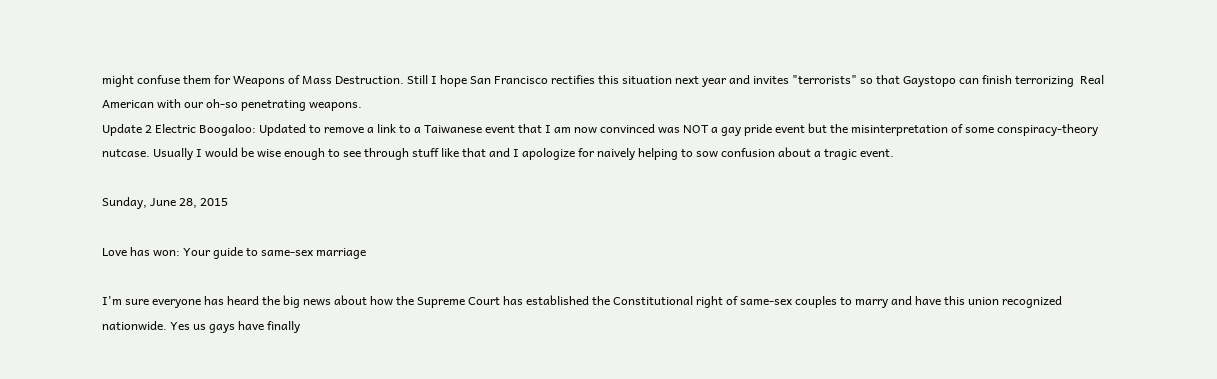might confuse them for Weapons of Mass Destruction. Still I hope San Francisco rectifies this situation next year and invites "terrorists" so that Gaystopo can finish terrorizing  Real American with our oh-so penetrating weapons.
Update 2 Electric Boogaloo: Updated to remove a link to a Taiwanese event that I am now convinced was NOT a gay pride event but the misinterpretation of some conspiracy-theory nutcase. Usually I would be wise enough to see through stuff like that and I apologize for naively helping to sow confusion about a tragic event.

Sunday, June 28, 2015

Love has won: Your guide to same-sex marriage

I'm sure everyone has heard the big news about how the Supreme Court has established the Constitutional right of same-sex couples to marry and have this union recognized nationwide. Yes us gays have finally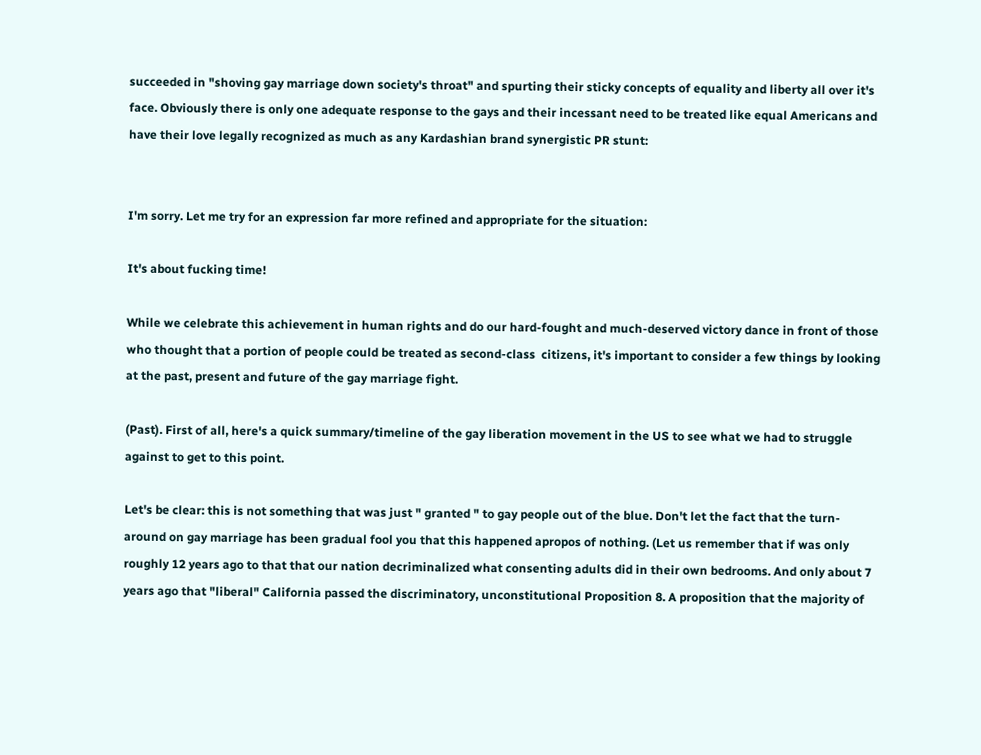succeeded in "shoving gay marriage down society's throat" and spurting their sticky concepts of equality and liberty all over it's face. Obviously there is only one adequate response to the gays and their incessant need to be treated like equal Americans and have their love legally recognized as much as any Kardashian brand synergistic PR stunt:


I'm sorry. Let me try for an expression far more refined and appropriate for the situation:

It's about fucking time!

While we celebrate this achievement in human rights and do our hard-fought and much-deserved victory dance in front of those who thought that a portion of people could be treated as second-class  citizens, it's important to consider a few things by looking at the past, present and future of the gay marriage fight.

(Past). First of all, here's a quick summary/timeline of the gay liberation movement in the US to see what we had to struggle against to get to this point.

Let's be clear: this is not something that was just " granted " to gay people out of the blue. Don't let the fact that the turn-around on gay marriage has been gradual fool you that this happened apropos of nothing. (Let us remember that if was only roughly 12 years ago to that that our nation decriminalized what consenting adults did in their own bedrooms. And only about 7 years ago that "liberal" California passed the discriminatory, unconstitutional Proposition 8. A proposition that the majority of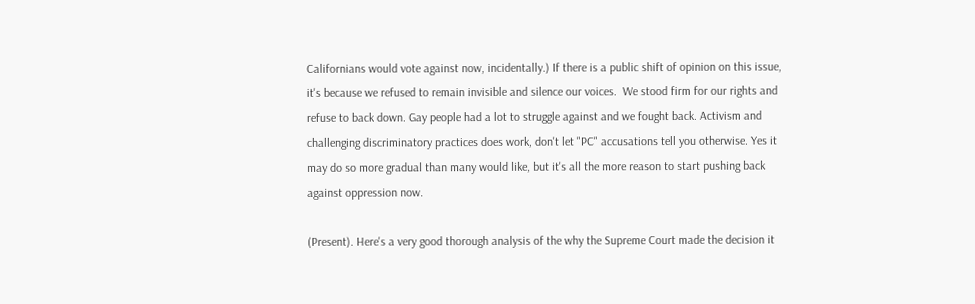Californians would vote against now, incidentally.) If there is a public shift of opinion on this issue, it's because we refused to remain invisible and silence our voices.  We stood firm for our rights and refuse to back down. Gay people had a lot to struggle against and we fought back. Activism and challenging discriminatory practices does work, don't let "PC" accusations tell you otherwise. Yes it may do so more gradual than many would like, but it's all the more reason to start pushing back against oppression now.

(Present). Here's a very good thorough analysis of the why the Supreme Court made the decision it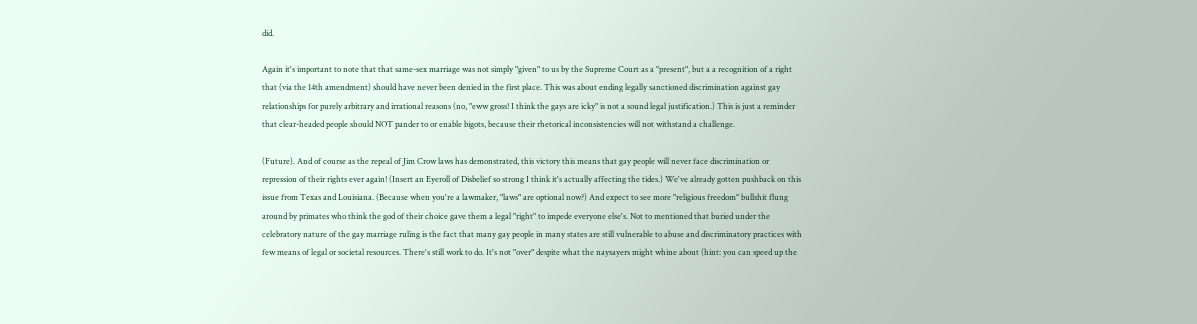did.

Again it's important to note that that same-sex marriage was not simply "given" to us by the Supreme Court as a "present", but a a recognition of a right that (via the 14th amendment) should have never been denied in the first place. This was about ending legally sanctioned discrimination against gay relationships for purely arbitrary and irrational reasons (no, "eww gross! I think the gays are icky" is not a sound legal justification.) This is just a reminder that clear-headed people should NOT pander to or enable bigots, because their rhetorical inconsistencies will not withstand a challenge.

(Future). And of course as the repeal of Jim Crow laws has demonstrated, this victory this means that gay people will never face discrimination or repression of their rights ever again! (Insert an Eyeroll of Disbelief so strong I think it's actually affecting the tides.) We've already gotten pushback on this issue from Texas and Louisiana. (Because when you're a lawmaker, "laws" are optional now?) And expect to see more "religious freedom" bullshit flung around by primates who think the god of their choice gave them a legal "right" to impede everyone else's. Not to mentioned that buried under the celebratory nature of the gay marriage ruling is the fact that many gay people in many states are still vulnerable to abuse and discriminatory practices with few means of legal or societal resources. There's still work to do. It's not "over" despite what the naysayers might whine about (hint: you can speed up the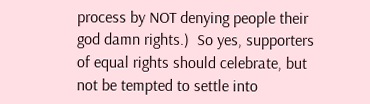process by NOT denying people their god damn rights.)  So yes, supporters of equal rights should celebrate, but not be tempted to settle into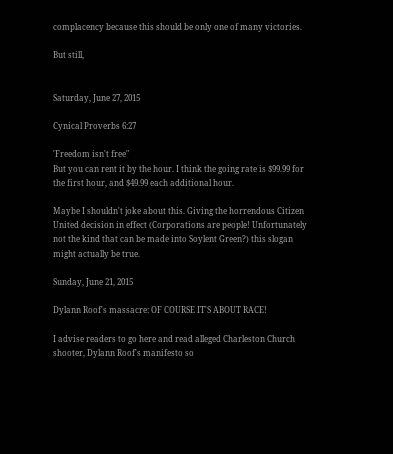complacency because this should be only one of many victories.

But still,


Saturday, June 27, 2015

Cynical Proverbs 6:27

'Freedom isn't free"
But you can rent it by the hour. I think the going rate is $99.99 for the first hour, and $49.99 each additional hour.

Maybe I shouldn't joke about this. Giving the horrendous Citizen United decision in effect (Corporations are people! Unfortunately not the kind that can be made into Soylent Green?) this slogan might actually be true.

Sunday, June 21, 2015

Dylann Roof's massacre: OF COURSE IT'S ABOUT RACE!

I advise readers to go here and read alleged Charleston Church shooter, Dylann Roof's manifesto so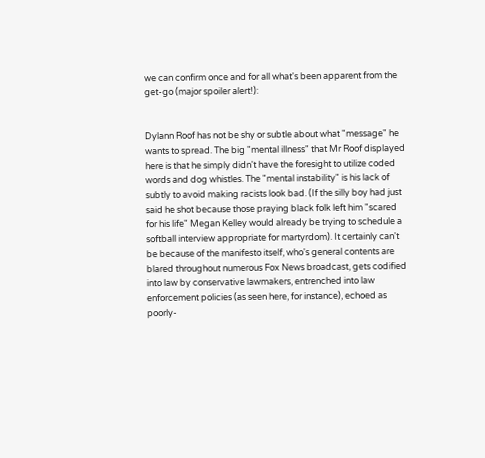we can confirm once and for all what's been apparent from the get-go (major spoiler alert!):


Dylann Roof has not be shy or subtle about what "message" he wants to spread. The big "mental illness" that Mr Roof displayed here is that he simply didn't have the foresight to utilize coded words and dog whistles. The "mental instability" is his lack of subtly to avoid making racists look bad. (If the silly boy had just said he shot because those praying black folk left him "scared for his life" Megan Kelley would already be trying to schedule a softball interview appropriate for martyrdom). It certainly can't be because of the manifesto itself, who's general contents are blared throughout numerous Fox News broadcast, gets codified into law by conservative lawmakers, entrenched into law enforcement policies (as seen here, for instance), echoed as poorly-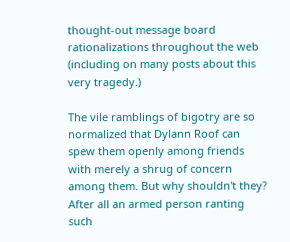thought-out message board rationalizations throughout the web (including on many posts about this very tragedy.)

The vile ramblings of bigotry are so normalized that Dylann Roof can spew them openly among friends with merely a shrug of concern among them. But why shouldn't they? After all an armed person ranting such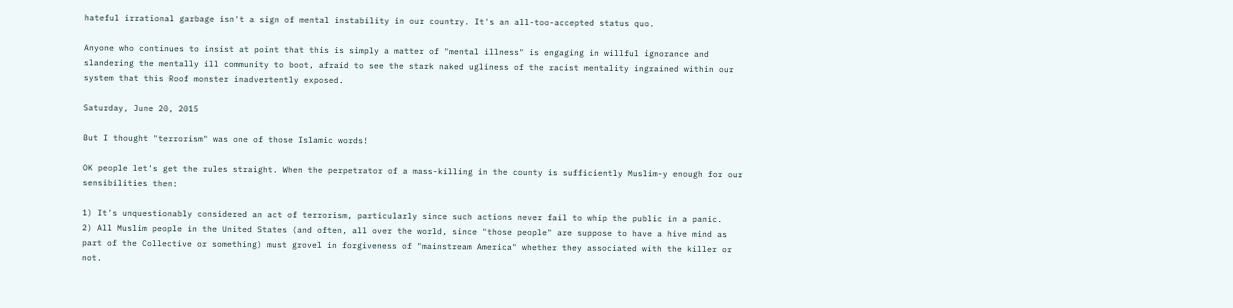hateful irrational garbage isn't a sign of mental instability in our country. It's an all-too-accepted status quo.

Anyone who continues to insist at point that this is simply a matter of "mental illness" is engaging in willful ignorance and slandering the mentally ill community to boot, afraid to see the stark naked ugliness of the racist mentality ingrained within our system that this Roof monster inadvertently exposed.

Saturday, June 20, 2015

But I thought "terrorism" was one of those Islamic words!

OK people let's get the rules straight. When the perpetrator of a mass-killing in the county is sufficiently Muslim-y enough for our sensibilities then:

1) It's unquestionably considered an act of terrorism, particularly since such actions never fail to whip the public in a panic.
2) All Muslim people in the United States (and often, all over the world, since "those people" are suppose to have a hive mind as part of the Collective or something) must grovel in forgiveness of "mainstream America" whether they associated with the killer or not.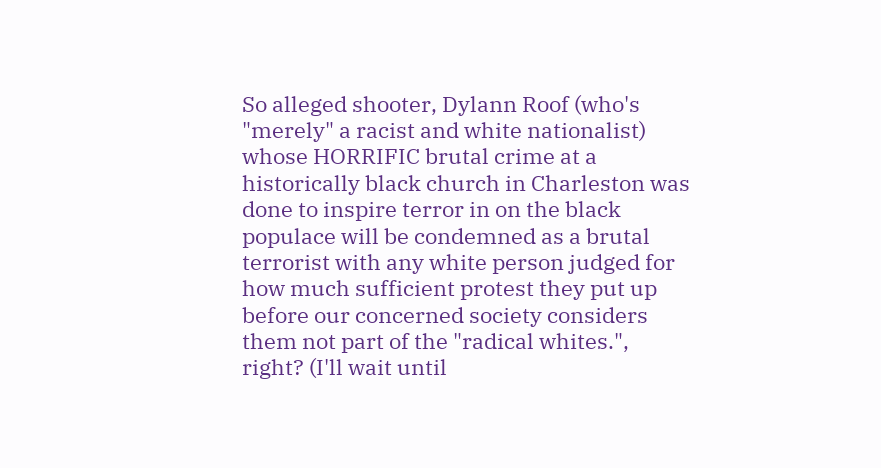So alleged shooter, Dylann Roof (who's "merely" a racist and white nationalist) whose HORRIFIC brutal crime at a historically black church in Charleston was done to inspire terror in on the black populace will be condemned as a brutal terrorist with any white person judged for how much sufficient protest they put up before our concerned society considers them not part of the "radical whites.", right? (I'll wait until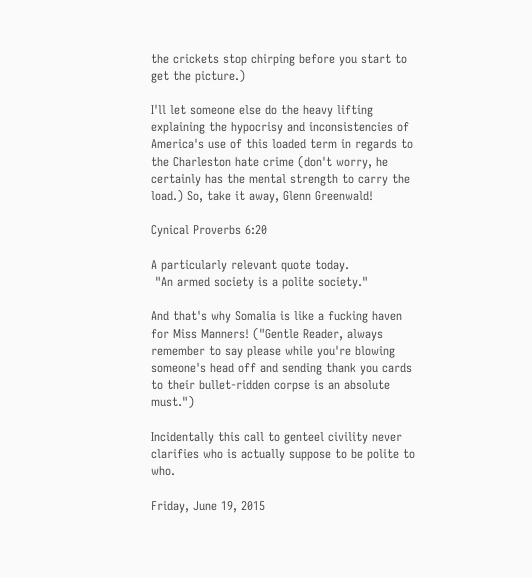the crickets stop chirping before you start to get the picture.)

I'll let someone else do the heavy lifting explaining the hypocrisy and inconsistencies of America's use of this loaded term in regards to the Charleston hate crime (don't worry, he certainly has the mental strength to carry the load.) So, take it away, Glenn Greenwald!

Cynical Proverbs 6:20

A particularly relevant quote today.
 "An armed society is a polite society."

And that's why Somalia is like a fucking haven for Miss Manners! ("Gentle Reader, always remember to say please while you're blowing someone's head off and sending thank you cards to their bullet-ridden corpse is an absolute must.")

Incidentally this call to genteel civility never clarifies who is actually suppose to be polite to who.

Friday, June 19, 2015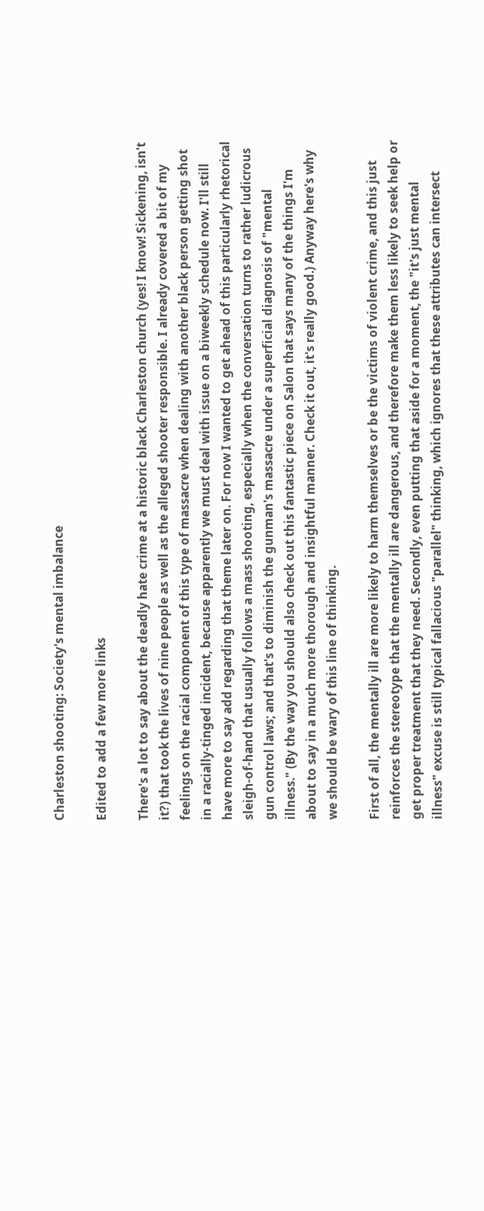Charleston shooting: Society's mental imbalance

Edited to add a few more links

There's a lot to say about the deadly hate crime at a historic black Charleston church (yes! I know! Sickening, isn't it?) that took the lives of nine people as well as the alleged shooter responsible. I already covered a bit of my feelings on the racial component of this type of massacre when dealing with another black person getting shot in a racially-tinged incident, because apparently we must deal with issue on a biweekly schedule now. I'll still have more to say add regarding that theme later on. For now I wanted to get ahead of this particularly rhetorical sleigh-of-hand that usually follows a mass shooting, especially when the conversation turns to rather ludicrous gun control laws; and that's to diminish the gunman's massacre under a superficial diagnosis of "mental illness." (By the way you should also check out this fantastic piece on Salon that says many of the things I'm about to say in a much more thorough and insightful manner. Check it out, it's really good.) Anyway here's why we should be wary of this line of thinking.

First of all, the mentally ill are more likely to harm themselves or be the victims of violent crime, and this just reinforces the stereotype that the mentally ill are dangerous, and therefore make them less likely to seek help or get proper treatment that they need. Secondly, even putting that aside for a moment, the "it's just mental illness" excuse is still typical fallacious "parallel" thinking, which ignores that these attributes can intersect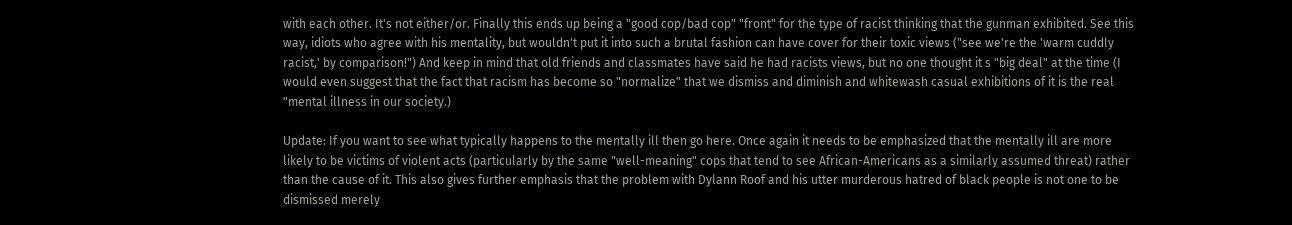with each other. It's not either/or. Finally this ends up being a "good cop/bad cop" "front" for the type of racist thinking that the gunman exhibited. See this way, idiots who agree with his mentality, but wouldn't put it into such a brutal fashion can have cover for their toxic views ("see we're the 'warm cuddly racist,' by comparison!") And keep in mind that old friends and classmates have said he had racists views, but no one thought it s "big deal" at the time (I would even suggest that the fact that racism has become so "normalize" that we dismiss and diminish and whitewash casual exhibitions of it is the real "mental illness in our society.)

Update: If you want to see what typically happens to the mentally ill then go here. Once again it needs to be emphasized that the mentally ill are more likely to be victims of violent acts (particularly by the same "well-meaning" cops that tend to see African-Americans as a similarly assumed threat) rather than the cause of it. This also gives further emphasis that the problem with Dylann Roof and his utter murderous hatred of black people is not one to be dismissed merely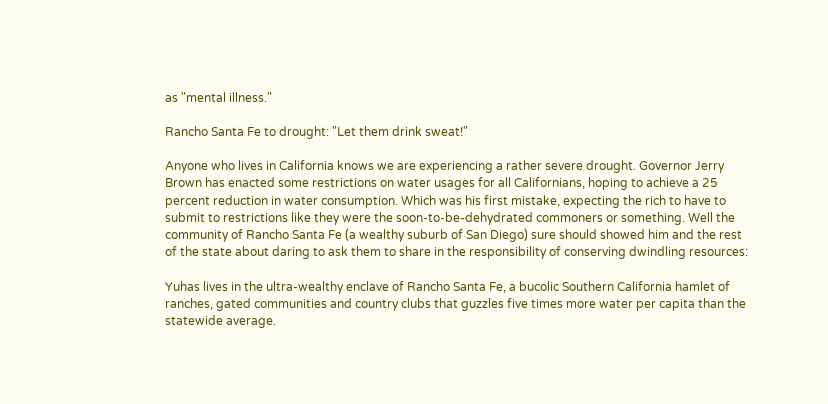as "mental illness."

Rancho Santa Fe to drought: "Let them drink sweat!"

Anyone who lives in California knows we are experiencing a rather severe drought. Governor Jerry Brown has enacted some restrictions on water usages for all Californians, hoping to achieve a 25 percent reduction in water consumption. Which was his first mistake, expecting the rich to have to submit to restrictions like they were the soon-to-be-dehydrated commoners or something. Well the community of Rancho Santa Fe (a wealthy suburb of San Diego) sure should showed him and the rest of the state about daring to ask them to share in the responsibility of conserving dwindling resources:

Yuhas lives in the ultra-wealthy enclave of Rancho Santa Fe, a bucolic Southern California hamlet of ranches, gated communities and country clubs that guzzles five times more water per capita than the statewide average.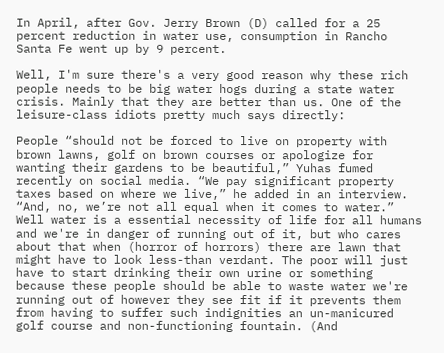In April, after Gov. Jerry Brown (D) called for a 25 percent reduction in water use, consumption in Rancho Santa Fe went up by 9 percent.

Well, I'm sure there's a very good reason why these rich people needs to be big water hogs during a state water crisis. Mainly that they are better than us. One of the leisure-class idiots pretty much says directly:

People “should not be forced to live on property with brown lawns, golf on brown courses or apologize for wanting their gardens to be beautiful,” Yuhas fumed recently on social media. “We pay significant property taxes based on where we live,” he added in an interview. “And, no, we’re not all equal when it comes to water.”
Well water is a essential necessity of life for all humans and we're in danger of running out of it, but who cares about that when (horror of horrors) there are lawn that might have to look less-than verdant. The poor will just have to start drinking their own urine or something because these people should be able to waste water we're running out of however they see fit if it prevents them from having to suffer such indignities an un-manicured golf course and non-functioning fountain. (And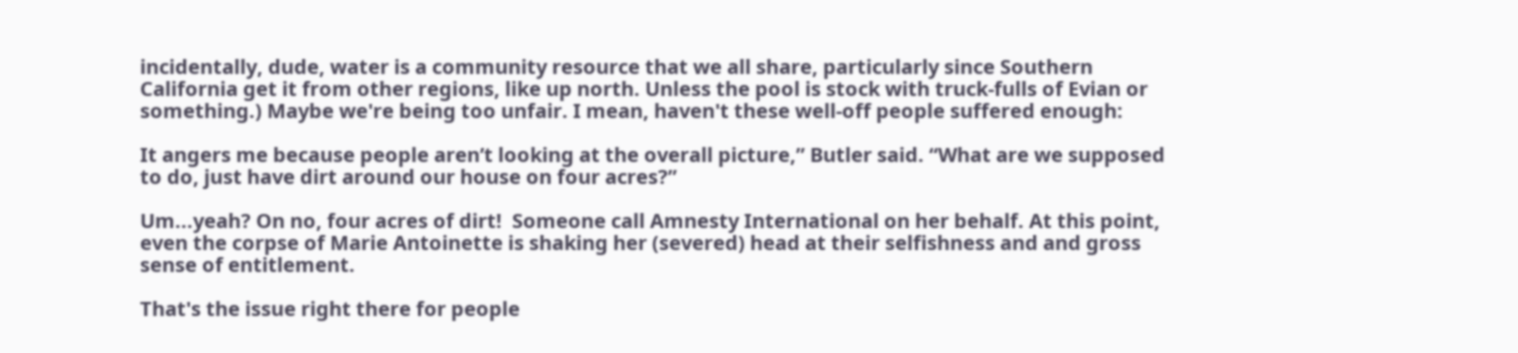incidentally, dude, water is a community resource that we all share, particularly since Southern California get it from other regions, like up north. Unless the pool is stock with truck-fulls of Evian or something.) Maybe we're being too unfair. I mean, haven't these well-off people suffered enough:

It angers me because people aren’t looking at the overall picture,” Butler said. “What are we supposed to do, just have dirt around our house on four acres?”

Um...yeah? On no, four acres of dirt!  Someone call Amnesty International on her behalf. At this point, even the corpse of Marie Antoinette is shaking her (severed) head at their selfishness and and gross sense of entitlement.

That's the issue right there for people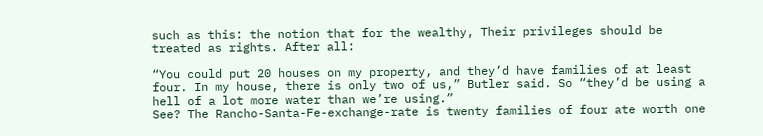such as this: the notion that for the wealthy, Their privileges should be treated as rights. After all:

“You could put 20 houses on my property, and they’d have families of at least four. In my house, there is only two of us,” Butler said. So “they’d be using a hell of a lot more water than we’re using.”
See? The Rancho-Santa-Fe-exchange-rate is twenty families of four ate worth one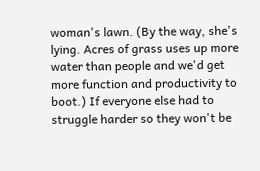woman's lawn. (By the way, she's lying. Acres of grass uses up more water than people and we'd get more function and productivity to boot.) If everyone else had to struggle harder so they won't be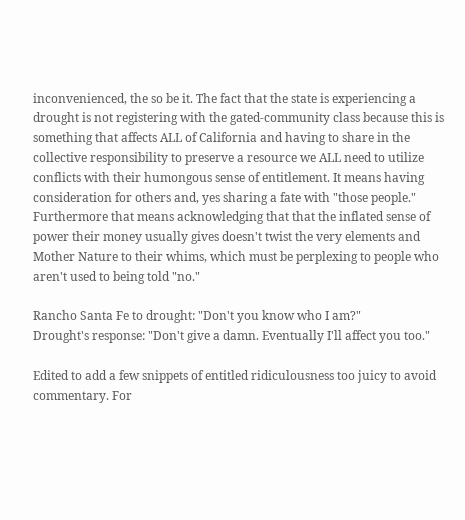inconvenienced, the so be it. The fact that the state is experiencing a drought is not registering with the gated-community class because this is something that affects ALL of California and having to share in the collective responsibility to preserve a resource we ALL need to utilize conflicts with their humongous sense of entitlement. It means having consideration for others and, yes sharing a fate with "those people." Furthermore that means acknowledging that that the inflated sense of power their money usually gives doesn't twist the very elements and Mother Nature to their whims, which must be perplexing to people who aren't used to being told "no."

Rancho Santa Fe to drought: "Don't you know who I am?"
Drought's response: "Don't give a damn. Eventually I'll affect you too."

Edited to add a few snippets of entitled ridiculousness too juicy to avoid commentary. For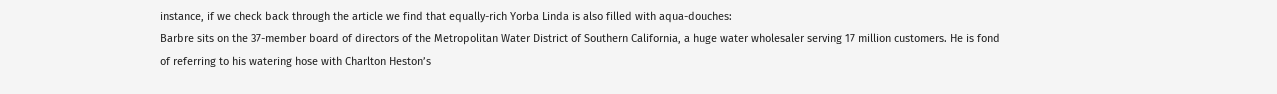instance, if we check back through the article we find that equally-rich Yorba Linda is also filled with aqua-douches:
Barbre sits on the 37-member board of directors of the Metropolitan Water District of Southern California, a huge water wholesaler serving 17 million customers. He is fond of referring to his watering hose with Charlton Heston’s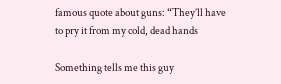famous quote about guns: “They’ll have to pry it from my cold, dead hands

Something tells me this guy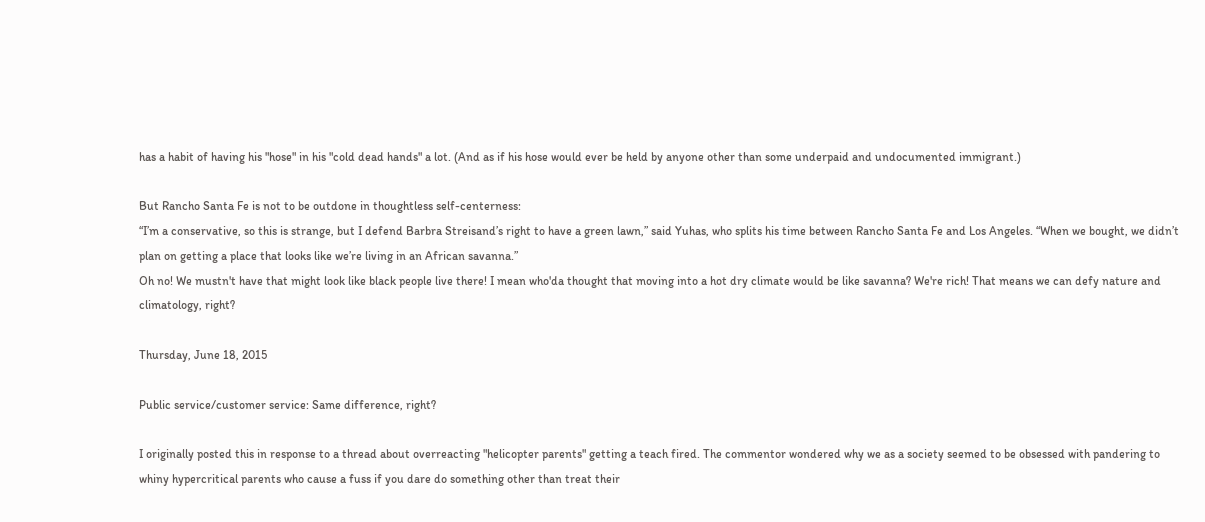has a habit of having his "hose" in his "cold dead hands" a lot. (And as if his hose would ever be held by anyone other than some underpaid and undocumented immigrant.)

But Rancho Santa Fe is not to be outdone in thoughtless self-centerness:
“I’m a conservative, so this is strange, but I defend Barbra Streisand’s right to have a green lawn,” said Yuhas, who splits his time between Rancho Santa Fe and Los Angeles. “When we bought, we didn’t plan on getting a place that looks like we’re living in an African savanna.”
Oh no! We mustn't have that might look like black people live there! I mean who'da thought that moving into a hot dry climate would be like savanna? We're rich! That means we can defy nature and climatology, right?

Thursday, June 18, 2015

Public service/customer service: Same difference, right?

I originally posted this in response to a thread about overreacting "helicopter parents" getting a teach fired. The commentor wondered why we as a society seemed to be obsessed with pandering to whiny hypercritical parents who cause a fuss if you dare do something other than treat their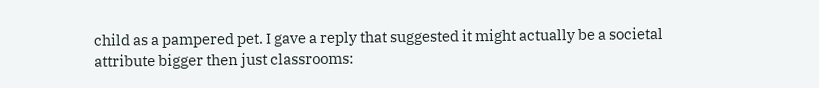child as a pampered pet. I gave a reply that suggested it might actually be a societal attribute bigger then just classrooms: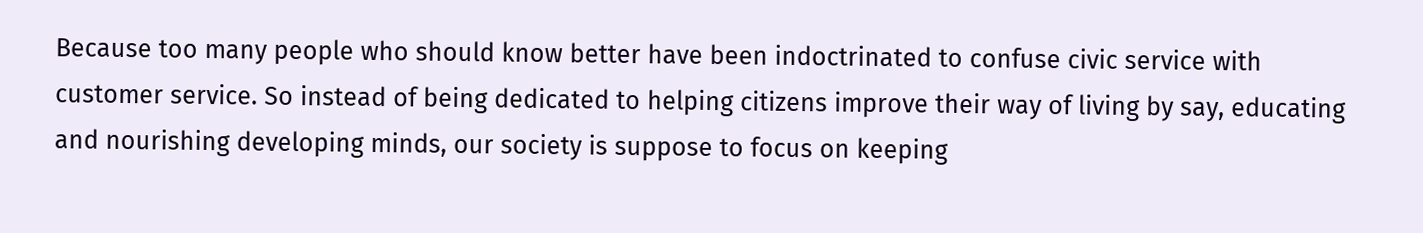Because too many people who should know better have been indoctrinated to confuse civic service with customer service. So instead of being dedicated to helping citizens improve their way of living by say, educating and nourishing developing minds, our society is suppose to focus on keeping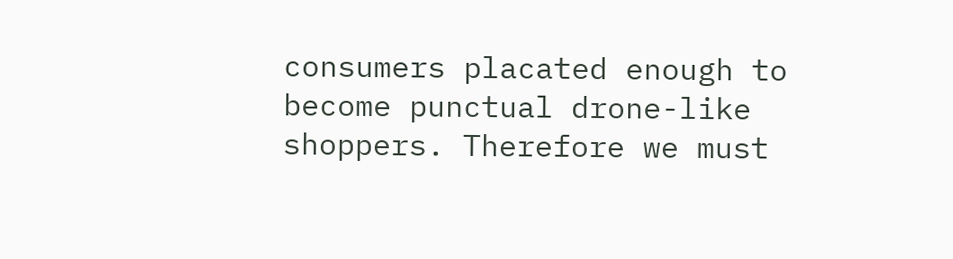consumers placated enough to become punctual drone-like shoppers. Therefore we must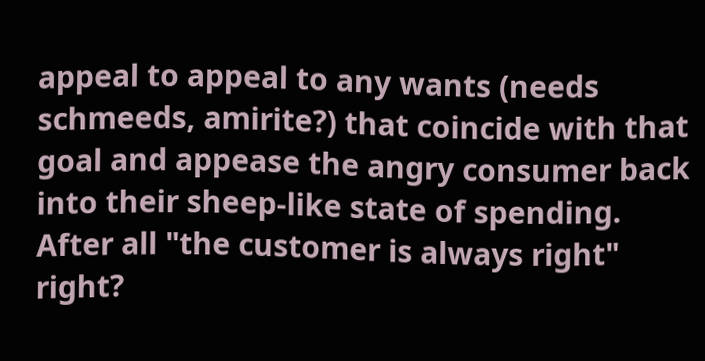appeal to appeal to any wants (needs schmeeds, amirite?) that coincide with that goal and appease the angry consumer back into their sheep-like state of spending. After all "the customer is always right" right?